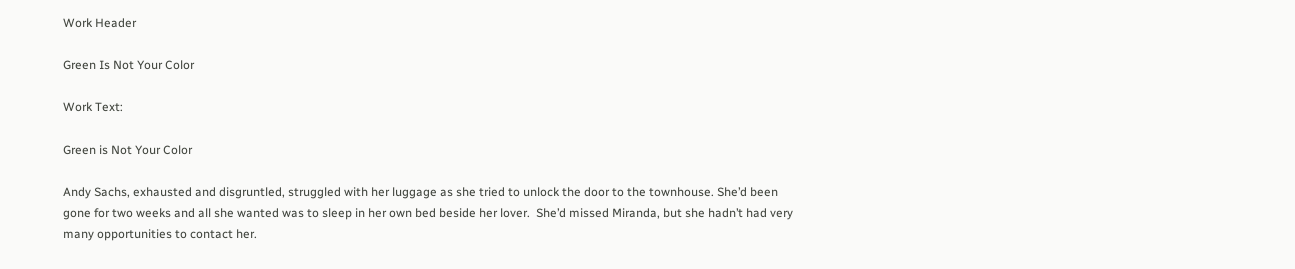Work Header

Green Is Not Your Color

Work Text:

Green is Not Your Color

Andy Sachs, exhausted and disgruntled, struggled with her luggage as she tried to unlock the door to the townhouse. She’d been gone for two weeks and all she wanted was to sleep in her own bed beside her lover.  She’d missed Miranda, but she hadn’t had very many opportunities to contact her.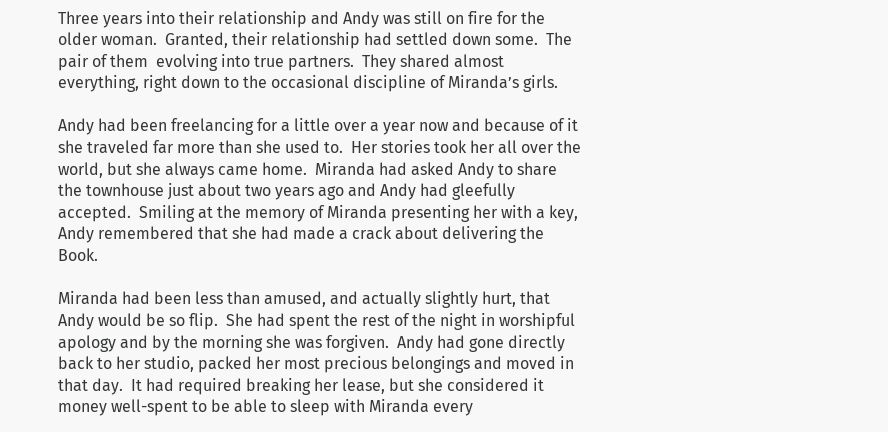Three years into their relationship and Andy was still on fire for the older woman.  Granted, their relationship had settled down some.  The pair of them  evolving into true partners.  They shared almost everything, right down to the occasional discipline of Miranda’s girls.

Andy had been freelancing for a little over a year now and because of it she traveled far more than she used to.  Her stories took her all over the world, but she always came home.  Miranda had asked Andy to share the townhouse just about two years ago and Andy had gleefully accepted.  Smiling at the memory of Miranda presenting her with a key, Andy remembered that she had made a crack about delivering the Book.

Miranda had been less than amused, and actually slightly hurt, that Andy would be so flip.  She had spent the rest of the night in worshipful apology and by the morning she was forgiven.  Andy had gone directly back to her studio, packed her most precious belongings and moved in that day.  It had required breaking her lease, but she considered it money well-spent to be able to sleep with Miranda every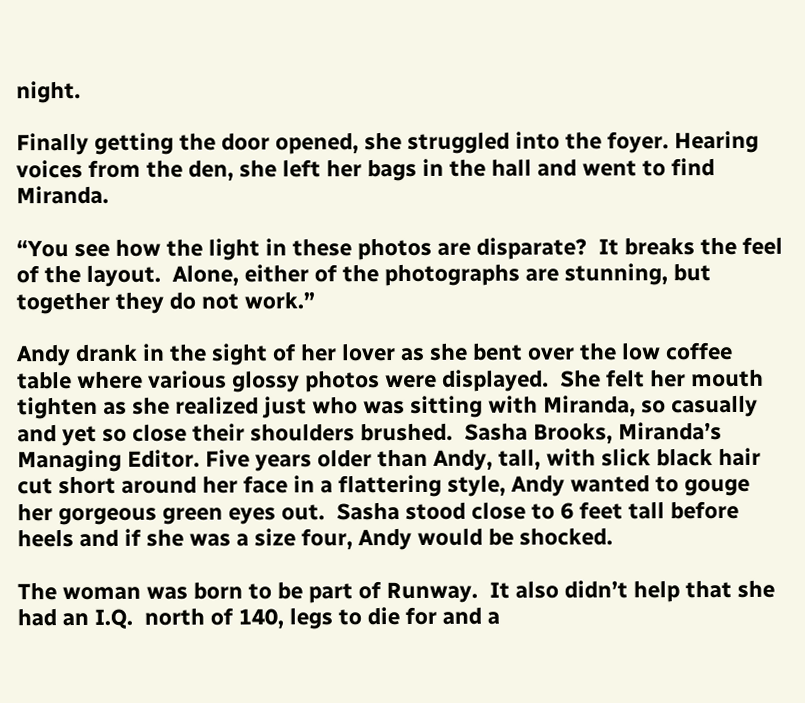night.

Finally getting the door opened, she struggled into the foyer. Hearing voices from the den, she left her bags in the hall and went to find Miranda.

“You see how the light in these photos are disparate?  It breaks the feel of the layout.  Alone, either of the photographs are stunning, but together they do not work.”

Andy drank in the sight of her lover as she bent over the low coffee table where various glossy photos were displayed.  She felt her mouth tighten as she realized just who was sitting with Miranda, so casually and yet so close their shoulders brushed.  Sasha Brooks, Miranda’s Managing Editor. Five years older than Andy, tall, with slick black hair cut short around her face in a flattering style, Andy wanted to gouge her gorgeous green eyes out.  Sasha stood close to 6 feet tall before heels and if she was a size four, Andy would be shocked.

The woman was born to be part of Runway.  It also didn’t help that she had an I.Q.  north of 140, legs to die for and a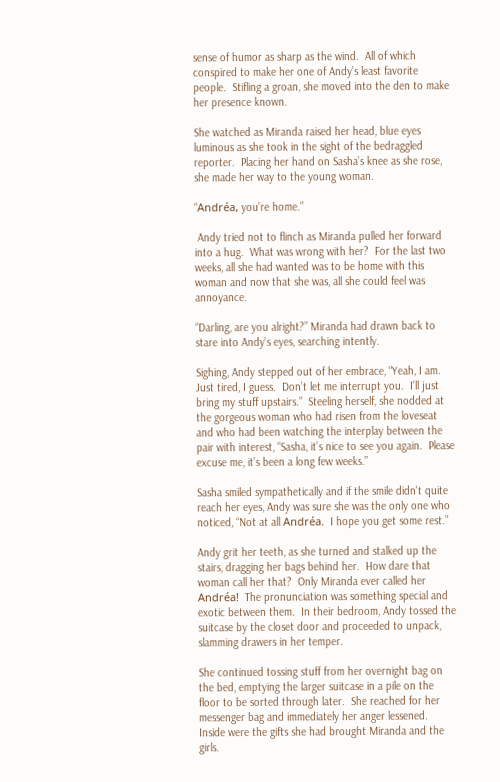sense of humor as sharp as the wind.  All of which conspired to make her one of Andy’s least favorite people.  Stifling a groan, she moved into the den to make her presence known.

She watched as Miranda raised her head, blue eyes luminous as she took in the sight of the bedraggled reporter.  Placing her hand on Sasha’s knee as she rose, she made her way to the young woman.

“Andréa, you’re home.”

 Andy tried not to flinch as Miranda pulled her forward into a hug.  What was wrong with her?  For the last two weeks, all she had wanted was to be home with this woman and now that she was, all she could feel was annoyance.

“Darling, are you alright?” Miranda had drawn back to stare into Andy’s eyes, searching intently.

Sighing, Andy stepped out of her embrace, “Yeah, I am.  Just tired, I guess.  Don’t let me interrupt you.  I’ll just bring my stuff upstairs.”  Steeling herself, she nodded at the gorgeous woman who had risen from the loveseat and who had been watching the interplay between the pair with interest, “Sasha, it’s nice to see you again.  Please excuse me, it’s been a long few weeks.”

Sasha smiled sympathetically and if the smile didn't quite reach her eyes, Andy was sure she was the only one who noticed, “Not at all Andréa.  I hope you get some rest.”

Andy grit her teeth, as she turned and stalked up the stairs, dragging her bags behind her.  How dare that woman call her that?  Only Miranda ever called her Andréa!  The pronunciation was something special and exotic between them.  In their bedroom, Andy tossed the suitcase by the closet door and proceeded to unpack, slamming drawers in her temper.

She continued tossing stuff from her overnight bag on the bed, emptying the larger suitcase in a pile on the floor to be sorted through later.  She reached for her messenger bag and immediately her anger lessened.  Inside were the gifts she had brought Miranda and the girls.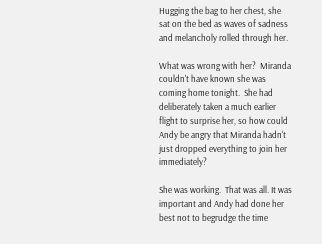Hugging the bag to her chest, she sat on the bed as waves of sadness and melancholy rolled through her.

What was wrong with her?  Miranda couldn't have known she was coming home tonight.  She had deliberately taken a much earlier flight to surprise her, so how could Andy be angry that Miranda hadn't just dropped everything to join her immediately?

She was working.  That was all. It was important and Andy had done her best not to begrudge the time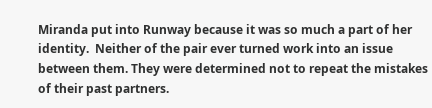Miranda put into Runway because it was so much a part of her identity.  Neither of the pair ever turned work into an issue between them. They were determined not to repeat the mistakes of their past partners.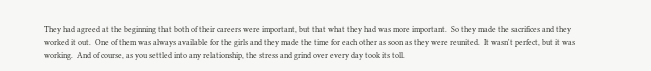They had agreed at the beginning that both of their careers were important, but that what they had was more important.  So they made the sacrifices and they worked it out.  One of them was always available for the girls and they made the time for each other as soon as they were reunited.  It wasn't perfect, but it was working.  And of course, as you settled into any relationship, the stress and grind over every day took its toll.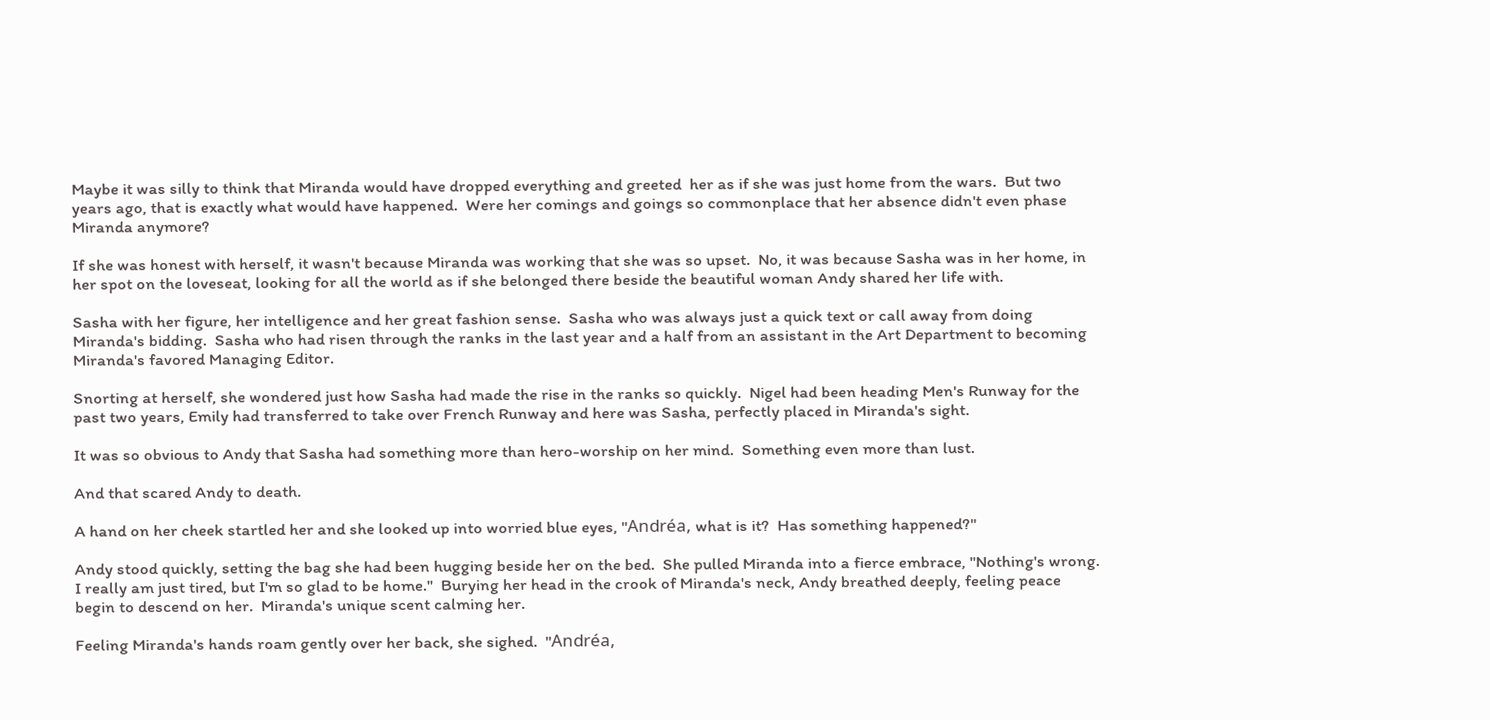Maybe it was silly to think that Miranda would have dropped everything and greeted  her as if she was just home from the wars.  But two years ago, that is exactly what would have happened.  Were her comings and goings so commonplace that her absence didn't even phase Miranda anymore?

If she was honest with herself, it wasn't because Miranda was working that she was so upset.  No, it was because Sasha was in her home, in her spot on the loveseat, looking for all the world as if she belonged there beside the beautiful woman Andy shared her life with.

Sasha with her figure, her intelligence and her great fashion sense.  Sasha who was always just a quick text or call away from doing Miranda's bidding.  Sasha who had risen through the ranks in the last year and a half from an assistant in the Art Department to becoming Miranda's favored Managing Editor.

Snorting at herself, she wondered just how Sasha had made the rise in the ranks so quickly.  Nigel had been heading Men's Runway for the past two years, Emily had transferred to take over French Runway and here was Sasha, perfectly placed in Miranda's sight.

It was so obvious to Andy that Sasha had something more than hero-worship on her mind.  Something even more than lust.

And that scared Andy to death.

A hand on her cheek startled her and she looked up into worried blue eyes, "Andréa, what is it?  Has something happened?"

Andy stood quickly, setting the bag she had been hugging beside her on the bed.  She pulled Miranda into a fierce embrace, "Nothing's wrong.  I really am just tired, but I'm so glad to be home."  Burying her head in the crook of Miranda's neck, Andy breathed deeply, feeling peace begin to descend on her.  Miranda's unique scent calming her.

Feeling Miranda's hands roam gently over her back, she sighed.  "Andréa,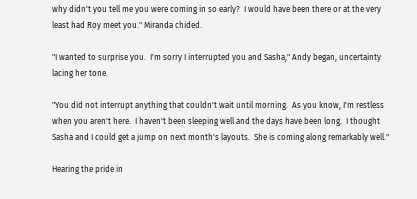why didn't you tell me you were coming in so early?  I would have been there or at the very least had Roy meet you." Miranda chided.

"I wanted to surprise you.  I'm sorry I interrupted you and Sasha," Andy began, uncertainty lacing her tone.

"You did not interrupt anything that couldn't wait until morning.  As you know, I'm restless when you aren't here.  I haven't been sleeping well and the days have been long.  I thought Sasha and I could get a jump on next month's layouts.  She is coming along remarkably well."

Hearing the pride in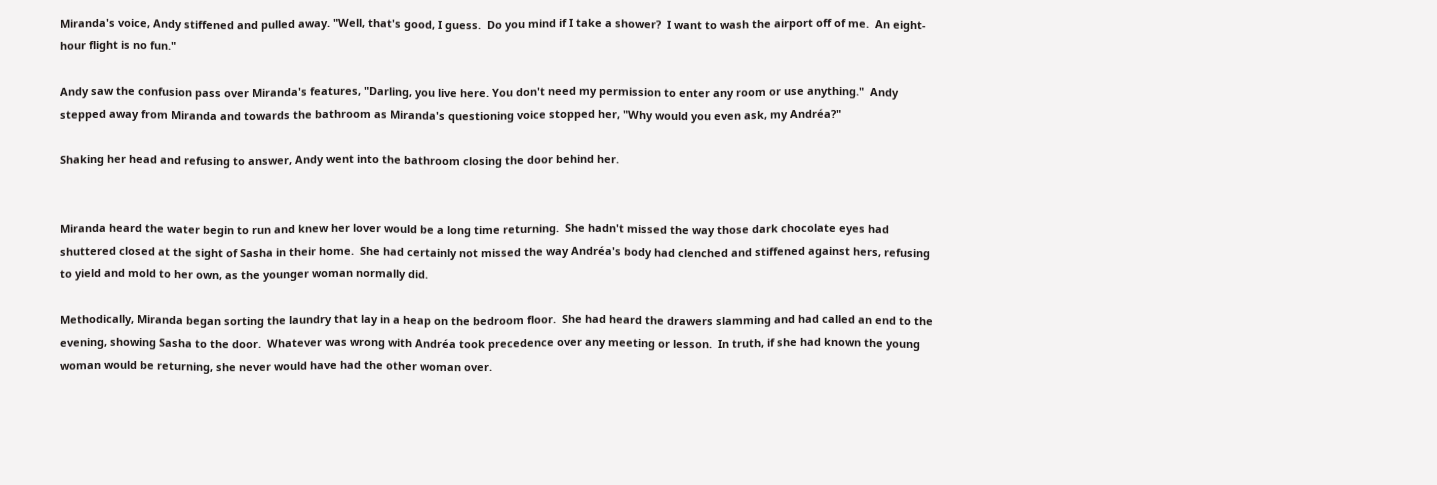Miranda's voice, Andy stiffened and pulled away. "Well, that's good, I guess.  Do you mind if I take a shower?  I want to wash the airport off of me.  An eight-hour flight is no fun."

Andy saw the confusion pass over Miranda's features, "Darling, you live here. You don't need my permission to enter any room or use anything."  Andy stepped away from Miranda and towards the bathroom as Miranda's questioning voice stopped her, "Why would you even ask, my Andréa?"

Shaking her head and refusing to answer, Andy went into the bathroom closing the door behind her.


Miranda heard the water begin to run and knew her lover would be a long time returning.  She hadn't missed the way those dark chocolate eyes had shuttered closed at the sight of Sasha in their home.  She had certainly not missed the way Andréa's body had clenched and stiffened against hers, refusing to yield and mold to her own, as the younger woman normally did.

Methodically, Miranda began sorting the laundry that lay in a heap on the bedroom floor.  She had heard the drawers slamming and had called an end to the evening, showing Sasha to the door.  Whatever was wrong with Andréa took precedence over any meeting or lesson.  In truth, if she had known the young woman would be returning, she never would have had the other woman over.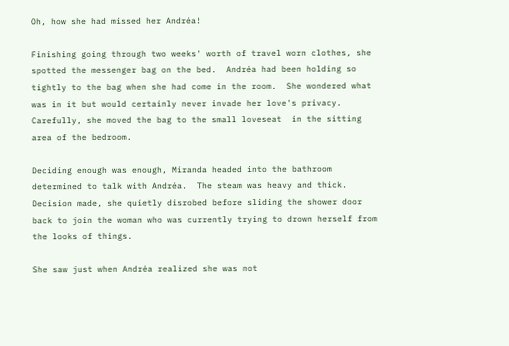Oh, how she had missed her Andréa!

Finishing going through two weeks' worth of travel worn clothes, she spotted the messenger bag on the bed.  Andréa had been holding so tightly to the bag when she had come in the room.  She wondered what was in it but would certainly never invade her love's privacy.  Carefully, she moved the bag to the small loveseat  in the sitting area of the bedroom.

Deciding enough was enough, Miranda headed into the bathroom determined to talk with Andréa.  The steam was heavy and thick.  Decision made, she quietly disrobed before sliding the shower door back to join the woman who was currently trying to drown herself from the looks of things.

She saw just when Andréa realized she was not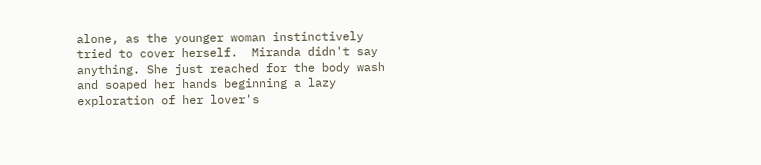alone, as the younger woman instinctively tried to cover herself.  Miranda didn't say anything. She just reached for the body wash and soaped her hands beginning a lazy exploration of her lover's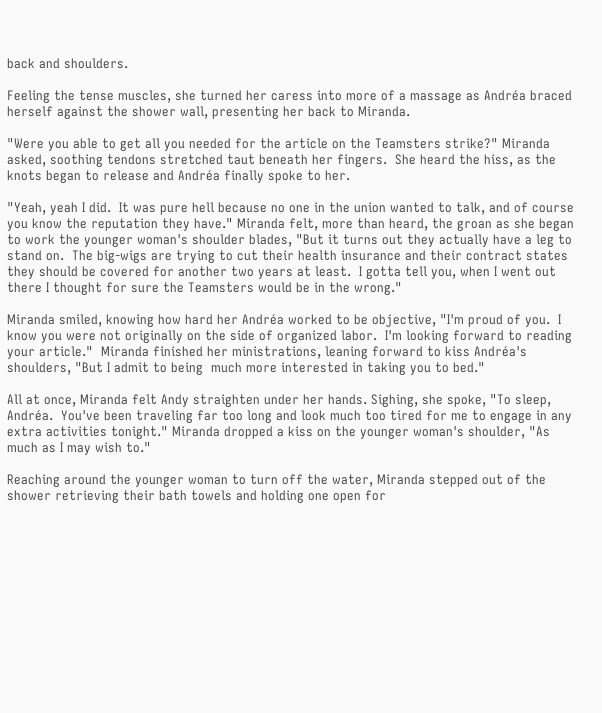back and shoulders.

Feeling the tense muscles, she turned her caress into more of a massage as Andréa braced herself against the shower wall, presenting her back to Miranda.

"Were you able to get all you needed for the article on the Teamsters strike?" Miranda asked, soothing tendons stretched taut beneath her fingers.  She heard the hiss, as the knots began to release and Andréa finally spoke to her.

"Yeah, yeah I did.  It was pure hell because no one in the union wanted to talk, and of course you know the reputation they have." Miranda felt, more than heard, the groan as she began to work the younger woman's shoulder blades, "But it turns out they actually have a leg to stand on.  The big-wigs are trying to cut their health insurance and their contract states they should be covered for another two years at least.  I gotta tell you, when I went out there I thought for sure the Teamsters would be in the wrong."

Miranda smiled, knowing how hard her Andréa worked to be objective, "I'm proud of you.  I know you were not originally on the side of organized labor.  I'm looking forward to reading your article."  Miranda finished her ministrations, leaning forward to kiss Andréa's shoulders, "But I admit to being  much more interested in taking you to bed."

All at once, Miranda felt Andy straighten under her hands. Sighing, she spoke, "To sleep, Andréa.  You've been traveling far too long and look much too tired for me to engage in any extra activities tonight." Miranda dropped a kiss on the younger woman's shoulder, "As much as I may wish to."

Reaching around the younger woman to turn off the water, Miranda stepped out of the shower retrieving their bath towels and holding one open for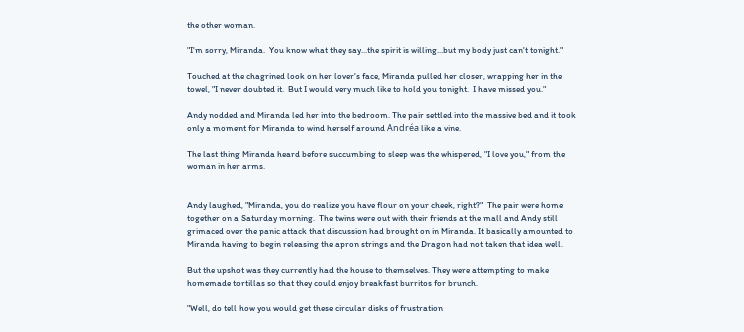the other woman.

"I'm sorry, Miranda.  You know what they say...the spirit is willing...but my body just can't tonight."

Touched at the chagrined look on her lover's face, Miranda pulled her closer, wrapping her in the towel, "I never doubted it.  But I would very much like to hold you tonight.  I have missed you."

Andy nodded and Miranda led her into the bedroom. The pair settled into the massive bed and it took only a moment for Miranda to wind herself around Andréa like a vine.

The last thing Miranda heard before succumbing to sleep was the whispered, "I love you," from the woman in her arms.


Andy laughed, "Miranda, you do realize you have flour on your cheek, right?"  The pair were home together on a Saturday morning.  The twins were out with their friends at the mall and Andy still grimaced over the panic attack that discussion had brought on in Miranda. It basically amounted to Miranda having to begin releasing the apron strings and the Dragon had not taken that idea well.

But the upshot was they currently had the house to themselves. They were attempting to make homemade tortillas so that they could enjoy breakfast burritos for brunch.

"Well, do tell how you would get these circular disks of frustration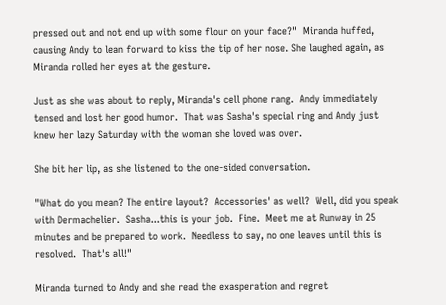pressed out and not end up with some flour on your face?"  Miranda huffed, causing Andy to lean forward to kiss the tip of her nose. She laughed again, as Miranda rolled her eyes at the gesture.

Just as she was about to reply, Miranda's cell phone rang.  Andy immediately tensed and lost her good humor.  That was Sasha's special ring and Andy just knew her lazy Saturday with the woman she loved was over.

She bit her lip, as she listened to the one-sided conversation.

"What do you mean? The entire layout?  Accessories' as well?  Well, did you speak with Dermachelier.  Sasha...this is your job.  Fine.  Meet me at Runway in 25 minutes and be prepared to work.  Needless to say, no one leaves until this is resolved.  That's all!"

Miranda turned to Andy and she read the exasperation and regret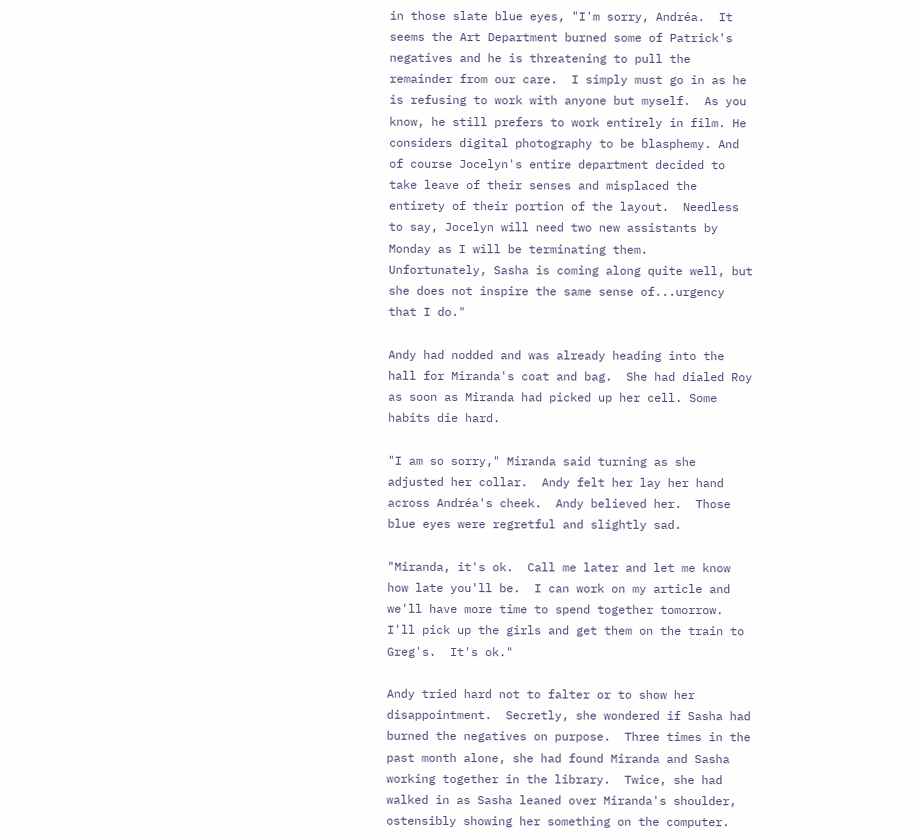in those slate blue eyes, "I'm sorry, Andréa.  It seems the Art Department burned some of Patrick's negatives and he is threatening to pull the remainder from our care.  I simply must go in as he is refusing to work with anyone but myself.  As you know, he still prefers to work entirely in film. He considers digital photography to be blasphemy. And of course Jocelyn's entire department decided to take leave of their senses and misplaced the entirety of their portion of the layout.  Needless to say, Jocelyn will need two new assistants by Monday as I will be terminating them.  Unfortunately, Sasha is coming along quite well, but she does not inspire the same sense of...urgency that I do."

Andy had nodded and was already heading into the hall for Miranda's coat and bag.  She had dialed Roy as soon as Miranda had picked up her cell. Some habits die hard.

"I am so sorry," Miranda said turning as she adjusted her collar.  Andy felt her lay her hand across Andréa's cheek.  Andy believed her.  Those blue eyes were regretful and slightly sad.

"Miranda, it's ok.  Call me later and let me know how late you'll be.  I can work on my article and we'll have more time to spend together tomorrow.  I'll pick up the girls and get them on the train to Greg's.  It's ok."

Andy tried hard not to falter or to show her disappointment.  Secretly, she wondered if Sasha had burned the negatives on purpose.  Three times in the past month alone, she had found Miranda and Sasha working together in the library.  Twice, she had walked in as Sasha leaned over Miranda's shoulder, ostensibly showing her something on the computer.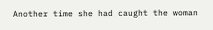Another time she had caught the woman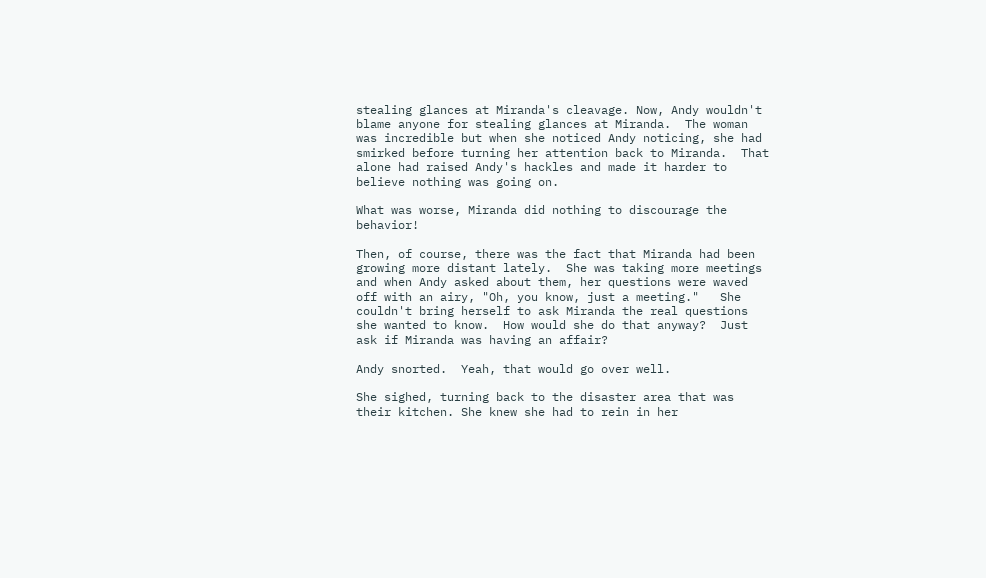stealing glances at Miranda's cleavage. Now, Andy wouldn't blame anyone for stealing glances at Miranda.  The woman was incredible but when she noticed Andy noticing, she had smirked before turning her attention back to Miranda.  That alone had raised Andy's hackles and made it harder to believe nothing was going on.

What was worse, Miranda did nothing to discourage the behavior!

Then, of course, there was the fact that Miranda had been growing more distant lately.  She was taking more meetings and when Andy asked about them, her questions were waved off with an airy, "Oh, you know, just a meeting."   She couldn't bring herself to ask Miranda the real questions she wanted to know.  How would she do that anyway?  Just ask if Miranda was having an affair?

Andy snorted.  Yeah, that would go over well.

She sighed, turning back to the disaster area that was their kitchen. She knew she had to rein in her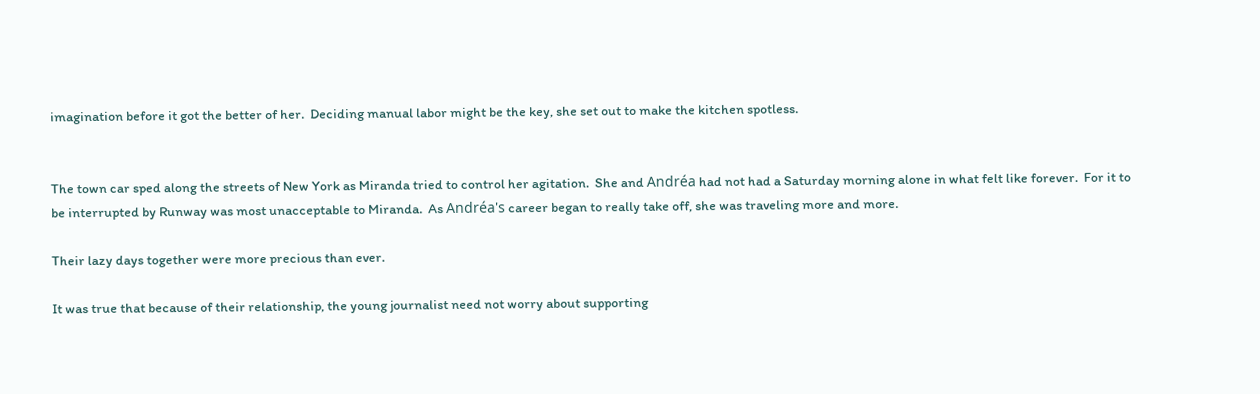imagination before it got the better of her.  Deciding manual labor might be the key, she set out to make the kitchen spotless.


The town car sped along the streets of New York as Miranda tried to control her agitation.  She and Andréa had not had a Saturday morning alone in what felt like forever.  For it to be interrupted by Runway was most unacceptable to Miranda.  As Andréa's career began to really take off, she was traveling more and more.

Their lazy days together were more precious than ever.

It was true that because of their relationship, the young journalist need not worry about supporting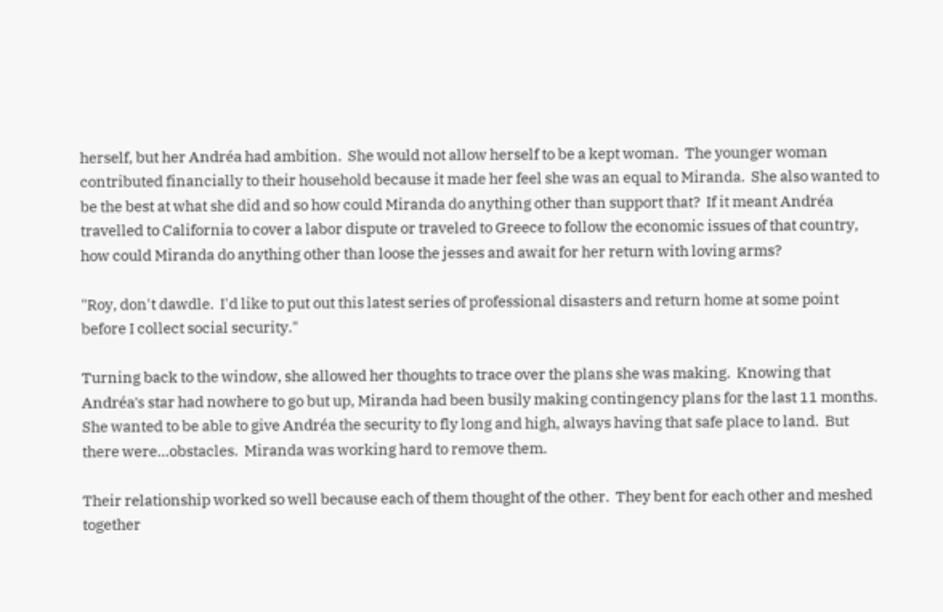herself, but her Andréa had ambition.  She would not allow herself to be a kept woman.  The younger woman contributed financially to their household because it made her feel she was an equal to Miranda.  She also wanted to be the best at what she did and so how could Miranda do anything other than support that?  If it meant Andréa travelled to California to cover a labor dispute or traveled to Greece to follow the economic issues of that country, how could Miranda do anything other than loose the jesses and await for her return with loving arms?

"Roy, don't dawdle.  I'd like to put out this latest series of professional disasters and return home at some point before I collect social security."

Turning back to the window, she allowed her thoughts to trace over the plans she was making.  Knowing that Andréa's star had nowhere to go but up, Miranda had been busily making contingency plans for the last 11 months.  She wanted to be able to give Andréa the security to fly long and high, always having that safe place to land.  But there were...obstacles.  Miranda was working hard to remove them.

Their relationship worked so well because each of them thought of the other.  They bent for each other and meshed together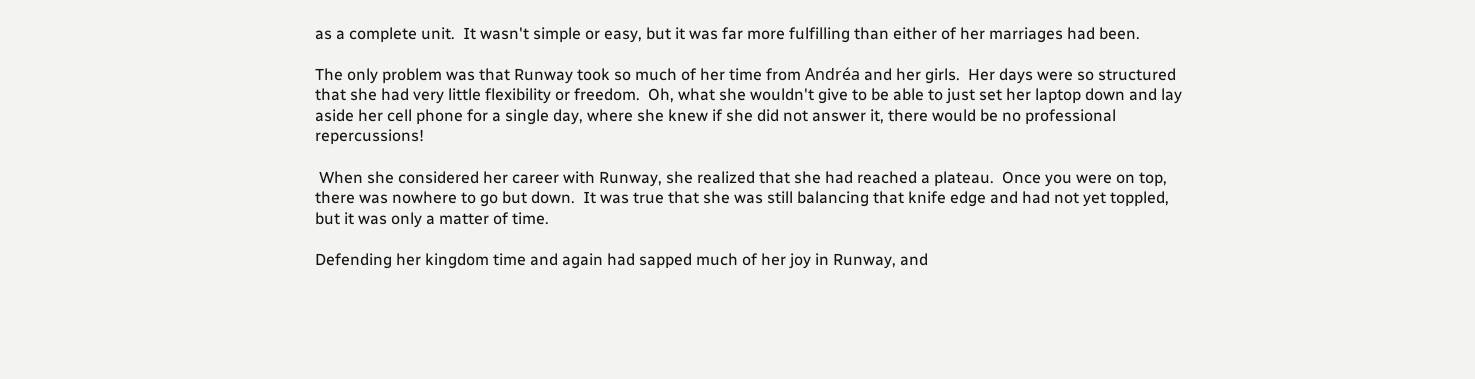as a complete unit.  It wasn't simple or easy, but it was far more fulfilling than either of her marriages had been.

The only problem was that Runway took so much of her time from Andréa and her girls.  Her days were so structured that she had very little flexibility or freedom.  Oh, what she wouldn't give to be able to just set her laptop down and lay aside her cell phone for a single day, where she knew if she did not answer it, there would be no professional repercussions!

 When she considered her career with Runway, she realized that she had reached a plateau.  Once you were on top, there was nowhere to go but down.  It was true that she was still balancing that knife edge and had not yet toppled, but it was only a matter of time.

Defending her kingdom time and again had sapped much of her joy in Runway, and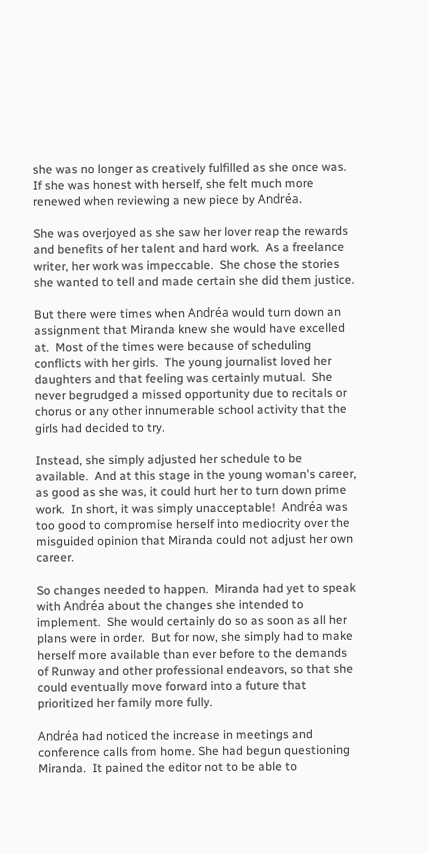she was no longer as creatively fulfilled as she once was.  If she was honest with herself, she felt much more renewed when reviewing a new piece by Andréa.

She was overjoyed as she saw her lover reap the rewards and benefits of her talent and hard work.  As a freelance writer, her work was impeccable.  She chose the stories she wanted to tell and made certain she did them justice.

But there were times when Andréa would turn down an assignment that Miranda knew she would have excelled at.  Most of the times were because of scheduling conflicts with her girls.  The young journalist loved her daughters and that feeling was certainly mutual.  She never begrudged a missed opportunity due to recitals or chorus or any other innumerable school activity that the girls had decided to try.

Instead, she simply adjusted her schedule to be available.  And at this stage in the young woman's career, as good as she was, it could hurt her to turn down prime work.  In short, it was simply unacceptable!  Andréa was too good to compromise herself into mediocrity over the misguided opinion that Miranda could not adjust her own career.

So changes needed to happen.  Miranda had yet to speak with Andréa about the changes she intended to implement.  She would certainly do so as soon as all her plans were in order.  But for now, she simply had to make herself more available than ever before to the demands of Runway and other professional endeavors, so that she could eventually move forward into a future that prioritized her family more fully.

Andréa had noticed the increase in meetings and conference calls from home. She had begun questioning Miranda.  It pained the editor not to be able to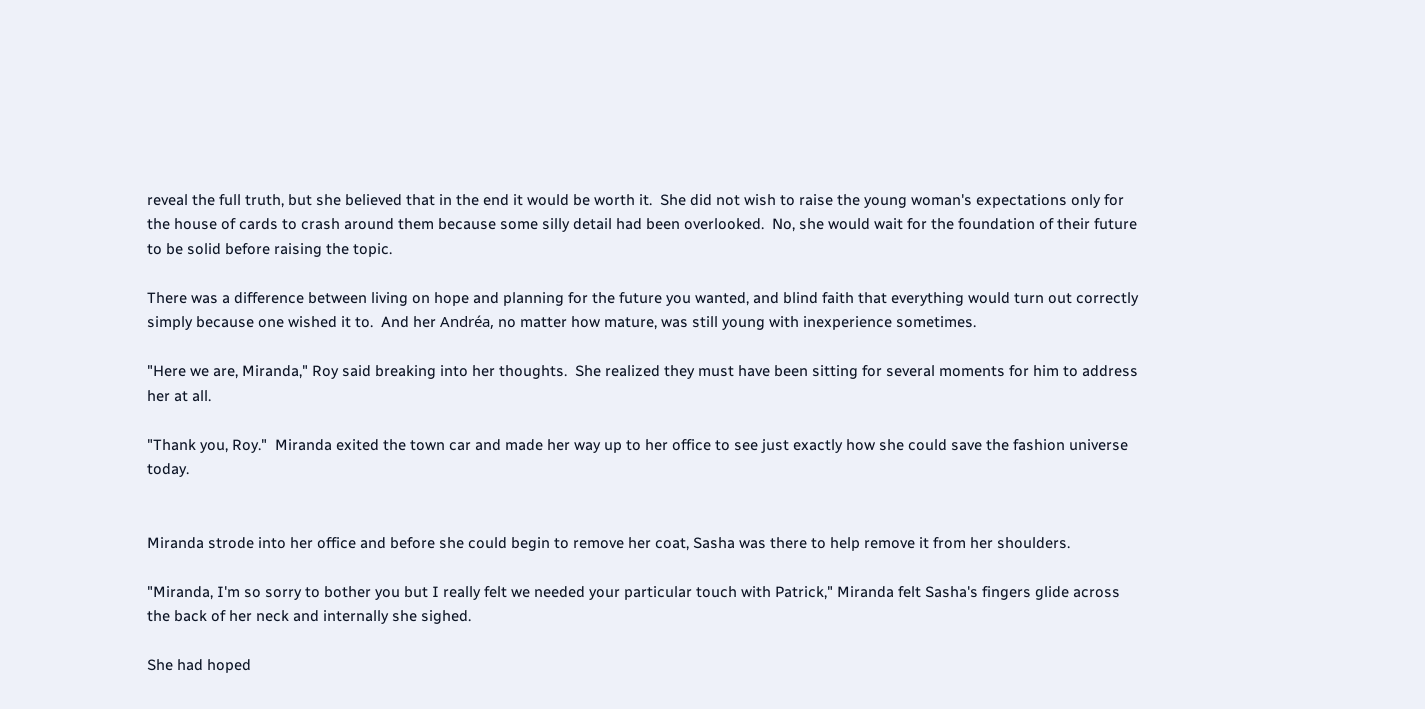reveal the full truth, but she believed that in the end it would be worth it.  She did not wish to raise the young woman's expectations only for the house of cards to crash around them because some silly detail had been overlooked.  No, she would wait for the foundation of their future to be solid before raising the topic.

There was a difference between living on hope and planning for the future you wanted, and blind faith that everything would turn out correctly simply because one wished it to.  And her Andréa, no matter how mature, was still young with inexperience sometimes.

"Here we are, Miranda," Roy said breaking into her thoughts.  She realized they must have been sitting for several moments for him to address her at all.

"Thank you, Roy."  Miranda exited the town car and made her way up to her office to see just exactly how she could save the fashion universe today.


Miranda strode into her office and before she could begin to remove her coat, Sasha was there to help remove it from her shoulders.

"Miranda, I'm so sorry to bother you but I really felt we needed your particular touch with Patrick," Miranda felt Sasha's fingers glide across the back of her neck and internally she sighed.

She had hoped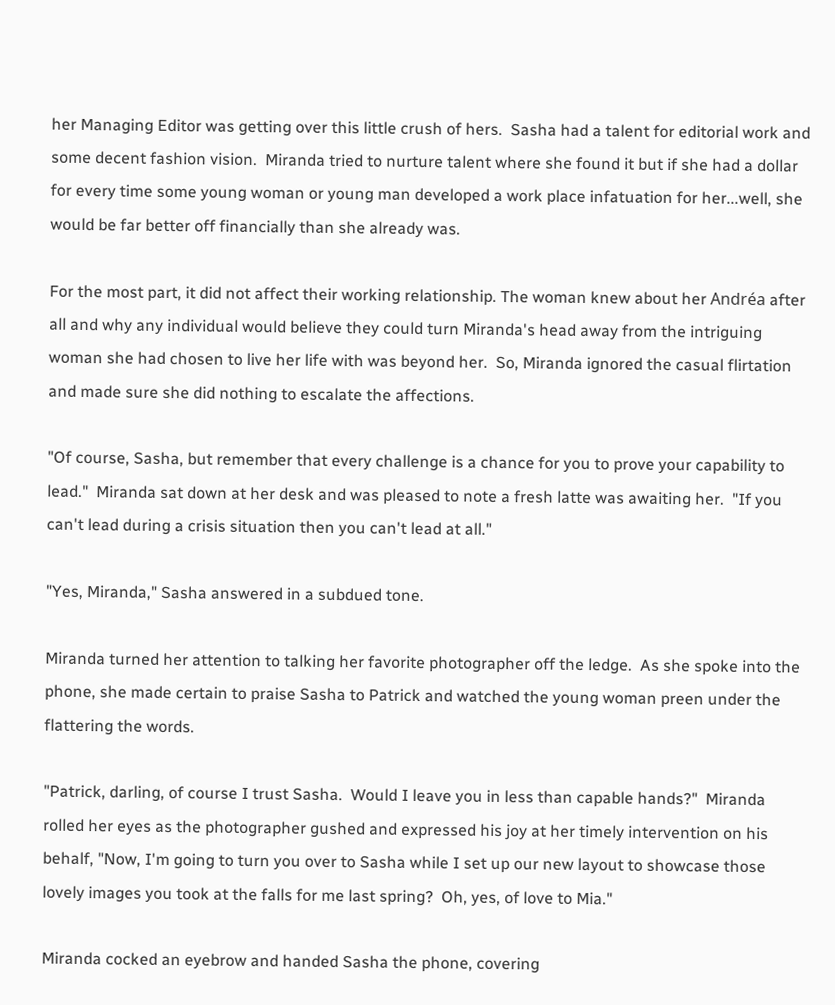her Managing Editor was getting over this little crush of hers.  Sasha had a talent for editorial work and some decent fashion vision.  Miranda tried to nurture talent where she found it but if she had a dollar for every time some young woman or young man developed a work place infatuation for her...well, she would be far better off financially than she already was.

For the most part, it did not affect their working relationship. The woman knew about her Andréa after all and why any individual would believe they could turn Miranda's head away from the intriguing woman she had chosen to live her life with was beyond her.  So, Miranda ignored the casual flirtation and made sure she did nothing to escalate the affections.

"Of course, Sasha, but remember that every challenge is a chance for you to prove your capability to lead."  Miranda sat down at her desk and was pleased to note a fresh latte was awaiting her.  "If you can't lead during a crisis situation then you can't lead at all."

"Yes, Miranda," Sasha answered in a subdued tone.

Miranda turned her attention to talking her favorite photographer off the ledge.  As she spoke into the phone, she made certain to praise Sasha to Patrick and watched the young woman preen under the flattering the words.

"Patrick, darling, of course I trust Sasha.  Would I leave you in less than capable hands?"  Miranda rolled her eyes as the photographer gushed and expressed his joy at her timely intervention on his behalf, "Now, I'm going to turn you over to Sasha while I set up our new layout to showcase those lovely images you took at the falls for me last spring?  Oh, yes, of love to Mia."

Miranda cocked an eyebrow and handed Sasha the phone, covering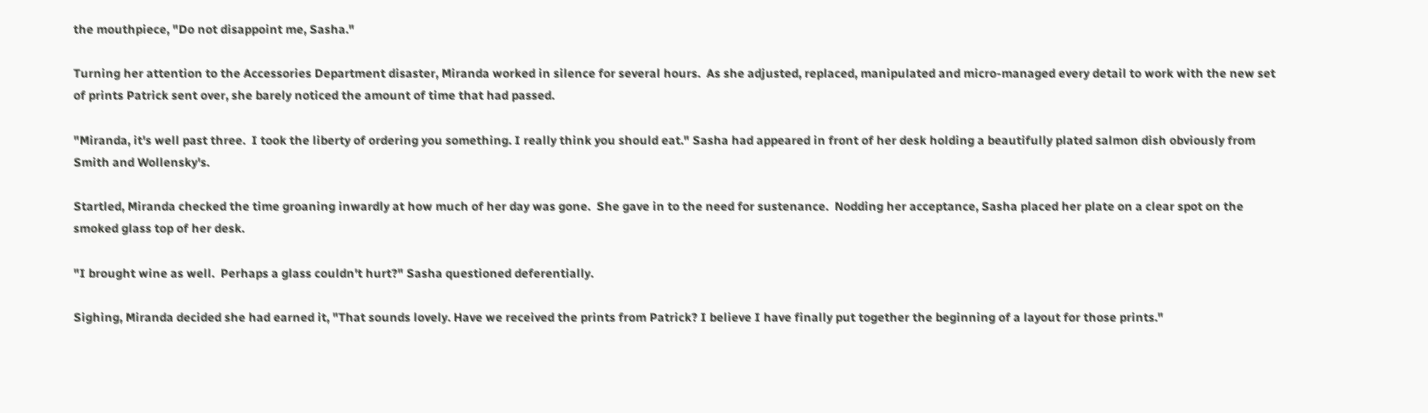the mouthpiece, "Do not disappoint me, Sasha."

Turning her attention to the Accessories Department disaster, Miranda worked in silence for several hours.  As she adjusted, replaced, manipulated and micro-managed every detail to work with the new set of prints Patrick sent over, she barely noticed the amount of time that had passed.

"Miranda, it's well past three.  I took the liberty of ordering you something. I really think you should eat." Sasha had appeared in front of her desk holding a beautifully plated salmon dish obviously from Smith and Wollensky's.

Startled, Miranda checked the time groaning inwardly at how much of her day was gone.  She gave in to the need for sustenance.  Nodding her acceptance, Sasha placed her plate on a clear spot on the smoked glass top of her desk.

"I brought wine as well.  Perhaps a glass couldn't hurt?" Sasha questioned deferentially.

Sighing, Miranda decided she had earned it, "That sounds lovely. Have we received the prints from Patrick? I believe I have finally put together the beginning of a layout for those prints."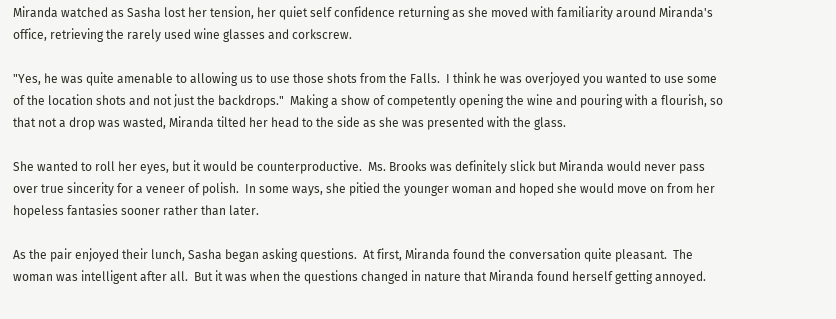Miranda watched as Sasha lost her tension, her quiet self confidence returning as she moved with familiarity around Miranda's office, retrieving the rarely used wine glasses and corkscrew.

"Yes, he was quite amenable to allowing us to use those shots from the Falls.  I think he was overjoyed you wanted to use some of the location shots and not just the backdrops."  Making a show of competently opening the wine and pouring with a flourish, so that not a drop was wasted, Miranda tilted her head to the side as she was presented with the glass.

She wanted to roll her eyes, but it would be counterproductive.  Ms. Brooks was definitely slick but Miranda would never pass over true sincerity for a veneer of polish.  In some ways, she pitied the younger woman and hoped she would move on from her hopeless fantasies sooner rather than later.

As the pair enjoyed their lunch, Sasha began asking questions.  At first, Miranda found the conversation quite pleasant.  The woman was intelligent after all.  But it was when the questions changed in nature that Miranda found herself getting annoyed.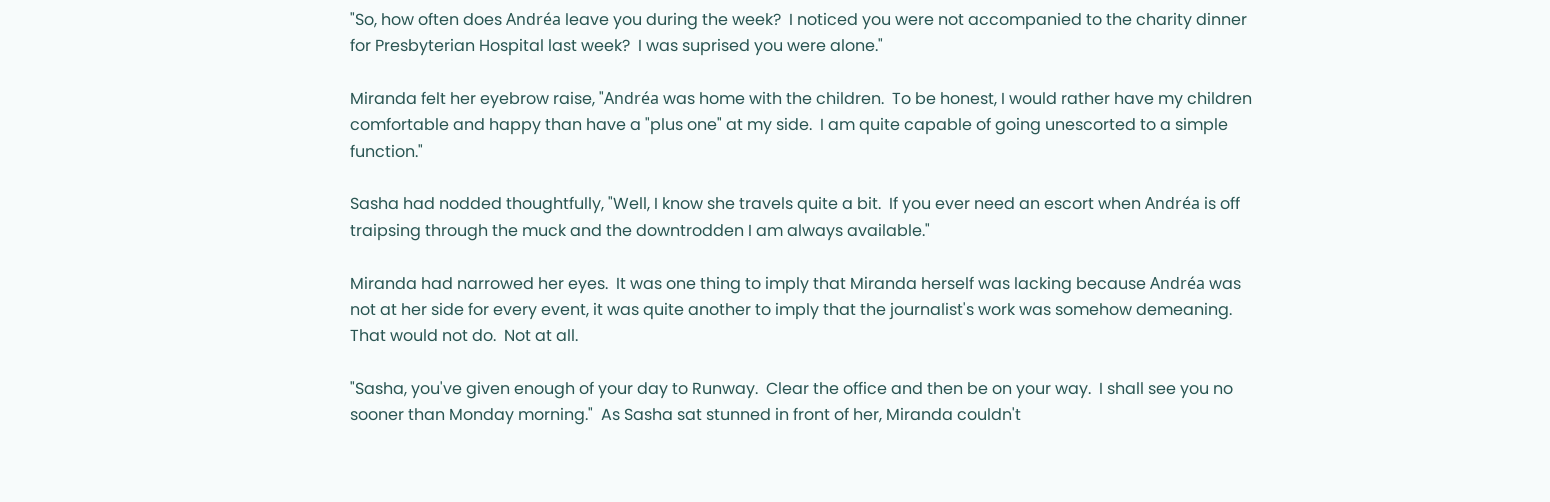"So, how often does Andréa leave you during the week?  I noticed you were not accompanied to the charity dinner for Presbyterian Hospital last week?  I was suprised you were alone."

Miranda felt her eyebrow raise, "Andréa was home with the children.  To be honest, I would rather have my children comfortable and happy than have a "plus one" at my side.  I am quite capable of going unescorted to a simple function."

Sasha had nodded thoughtfully, "Well, I know she travels quite a bit.  If you ever need an escort when Andréa is off traipsing through the muck and the downtrodden I am always available."

Miranda had narrowed her eyes.  It was one thing to imply that Miranda herself was lacking because Andréa was not at her side for every event, it was quite another to imply that the journalist's work was somehow demeaning.  That would not do.  Not at all.

"Sasha, you've given enough of your day to Runway.  Clear the office and then be on your way.  I shall see you no sooner than Monday morning."  As Sasha sat stunned in front of her, Miranda couldn't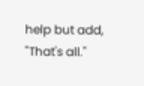help but add, "That's all."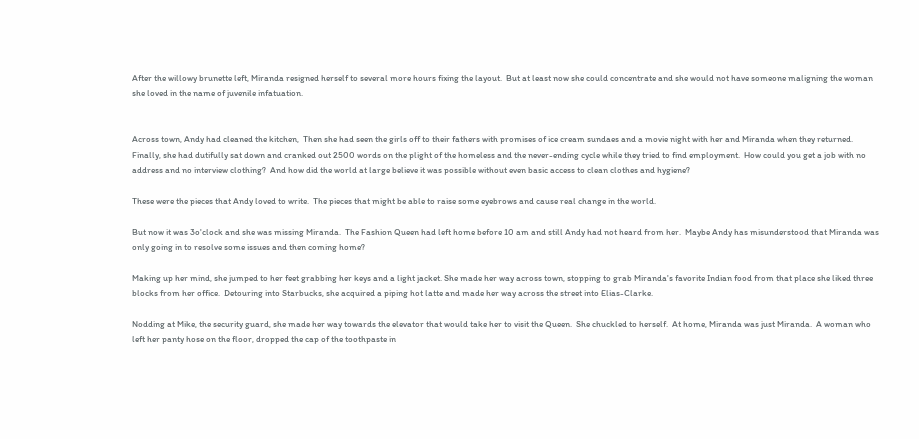After the willowy brunette left, Miranda resigned herself to several more hours fixing the layout.  But at least now she could concentrate and she would not have someone maligning the woman she loved in the name of juvenile infatuation.


Across town, Andy had cleaned the kitchen,  Then she had seen the girls off to their fathers with promises of ice cream sundaes and a movie night with her and Miranda when they returned.  Finally, she had dutifully sat down and cranked out 2500 words on the plight of the homeless and the never-ending cycle while they tried to find employment.  How could you get a job with no address and no interview clothing?  And how did the world at large believe it was possible without even basic access to clean clothes and hygiene?

These were the pieces that Andy loved to write.  The pieces that might be able to raise some eyebrows and cause real change in the world.

But now it was 3o'clock and she was missing Miranda.  The Fashion Queen had left home before 10 am and still Andy had not heard from her.  Maybe Andy has misunderstood that Miranda was only going in to resolve some issues and then coming home?

Making up her mind, she jumped to her feet grabbing her keys and a light jacket. She made her way across town, stopping to grab Miranda's favorite Indian food from that place she liked three blocks from her office.  Detouring into Starbucks, she acquired a piping hot latte and made her way across the street into Elias-Clarke.

Nodding at Mike, the security guard, she made her way towards the elevator that would take her to visit the Queen.  She chuckled to herself.  At home, Miranda was just Miranda.  A woman who left her panty hose on the floor, dropped the cap of the toothpaste in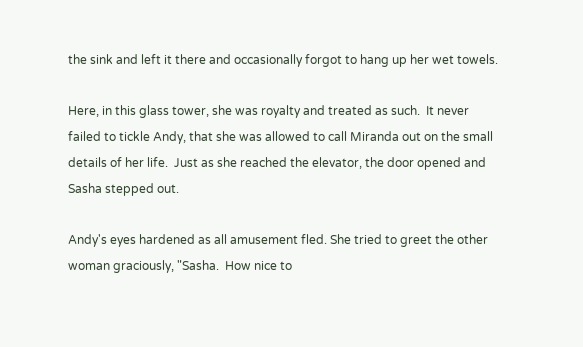the sink and left it there and occasionally forgot to hang up her wet towels.

Here, in this glass tower, she was royalty and treated as such.  It never failed to tickle Andy, that she was allowed to call Miranda out on the small details of her life.  Just as she reached the elevator, the door opened and Sasha stepped out.

Andy's eyes hardened as all amusement fled. She tried to greet the other woman graciously, "Sasha.  How nice to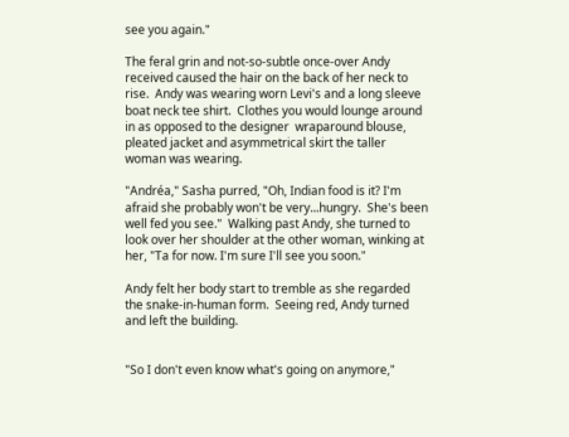see you again."

The feral grin and not-so-subtle once-over Andy received caused the hair on the back of her neck to rise.  Andy was wearing worn Levi's and a long sleeve boat neck tee shirt.  Clothes you would lounge around in as opposed to the designer  wraparound blouse, pleated jacket and asymmetrical skirt the taller woman was wearing.

"Andréa," Sasha purred, "Oh, Indian food is it? I'm afraid she probably won't be very...hungry.  She's been well fed you see."  Walking past Andy, she turned to look over her shoulder at the other woman, winking at her, "Ta for now. I'm sure I'll see you soon."

Andy felt her body start to tremble as she regarded the snake-in-human form.  Seeing red, Andy turned and left the building.


"So I don't even know what's going on anymore,"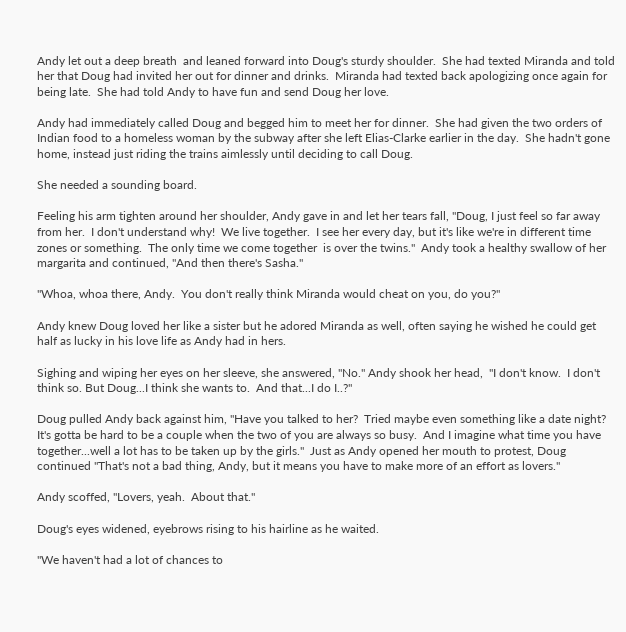Andy let out a deep breath  and leaned forward into Doug's sturdy shoulder.  She had texted Miranda and told her that Doug had invited her out for dinner and drinks.  Miranda had texted back apologizing once again for being late.  She had told Andy to have fun and send Doug her love.

Andy had immediately called Doug and begged him to meet her for dinner.  She had given the two orders of Indian food to a homeless woman by the subway after she left Elias-Clarke earlier in the day.  She hadn't gone home, instead just riding the trains aimlessly until deciding to call Doug.

She needed a sounding board.

Feeling his arm tighten around her shoulder, Andy gave in and let her tears fall, "Doug, I just feel so far away from her.  I don't understand why!  We live together.  I see her every day, but it's like we're in different time zones or something.  The only time we come together  is over the twins."  Andy took a healthy swallow of her margarita and continued, "And then there's Sasha."

"Whoa, whoa there, Andy.  You don't really think Miranda would cheat on you, do you?"

Andy knew Doug loved her like a sister but he adored Miranda as well, often saying he wished he could get half as lucky in his love life as Andy had in hers.

Sighing and wiping her eyes on her sleeve, she answered, "No." Andy shook her head,  "I don't know.  I don't think so. But Doug...I think she wants to.  And that...I do I..?"

Doug pulled Andy back against him, "Have you talked to her?  Tried maybe even something like a date night?  It's gotta be hard to be a couple when the two of you are always so busy.  And I imagine what time you have together...well a lot has to be taken up by the girls."  Just as Andy opened her mouth to protest, Doug continued "That's not a bad thing, Andy, but it means you have to make more of an effort as lovers."

Andy scoffed, "Lovers, yeah.  About that."

Doug's eyes widened, eyebrows rising to his hairline as he waited.

"We haven't had a lot of chances to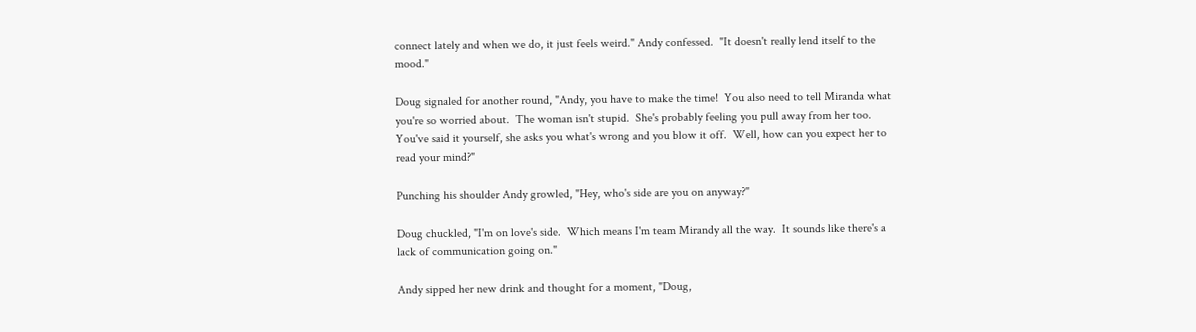connect lately and when we do, it just feels weird." Andy confessed.  "It doesn't really lend itself to the mood."

Doug signaled for another round, "Andy, you have to make the time!  You also need to tell Miranda what you're so worried about.  The woman isn't stupid.  She's probably feeling you pull away from her too.  You've said it yourself, she asks you what's wrong and you blow it off.  Well, how can you expect her to read your mind?"

Punching his shoulder Andy growled, "Hey, who's side are you on anyway?"

Doug chuckled, "I'm on love's side.  Which means I'm team Mirandy all the way.  It sounds like there's a lack of communication going on."

Andy sipped her new drink and thought for a moment, "Doug,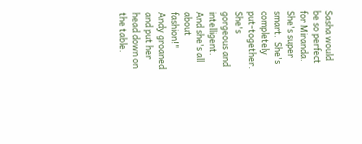Sasha would be so perfect for Miranda.  She's super smart.  She's completely put-together.  She's gorgeous and intelligent. And she's all about fashion!"  Andy groaned and put her head down on the table.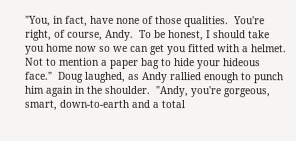"You, in fact, have none of those qualities.  You're right, of course, Andy.  To be honest, I should take you home now so we can get you fitted with a helmet.  Not to mention a paper bag to hide your hideous face."  Doug laughed, as Andy rallied enough to punch him again in the shoulder.  "Andy, you're gorgeous, smart, down-to-earth and a total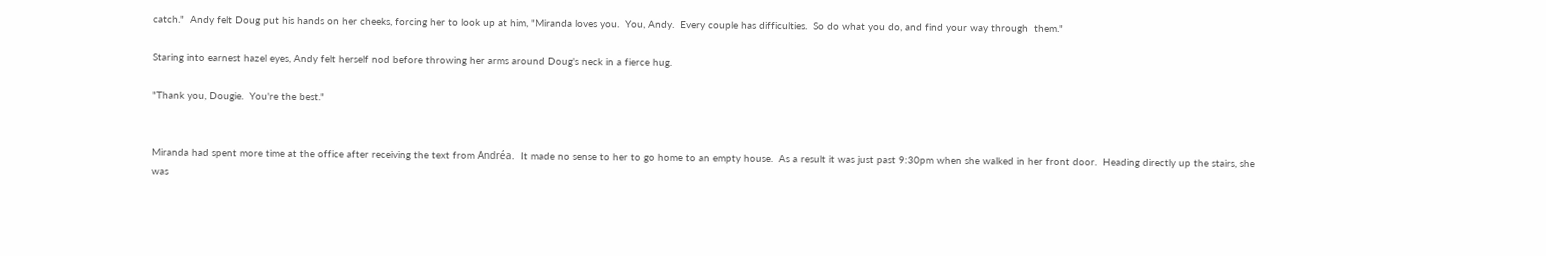catch."  Andy felt Doug put his hands on her cheeks, forcing her to look up at him, "Miranda loves you.  You, Andy.  Every couple has difficulties.  So do what you do, and find your way through  them."

Staring into earnest hazel eyes, Andy felt herself nod before throwing her arms around Doug's neck in a fierce hug.

"Thank you, Dougie.  You're the best."


Miranda had spent more time at the office after receiving the text from Andréa.  It made no sense to her to go home to an empty house.  As a result it was just past 9:30pm when she walked in her front door.  Heading directly up the stairs, she was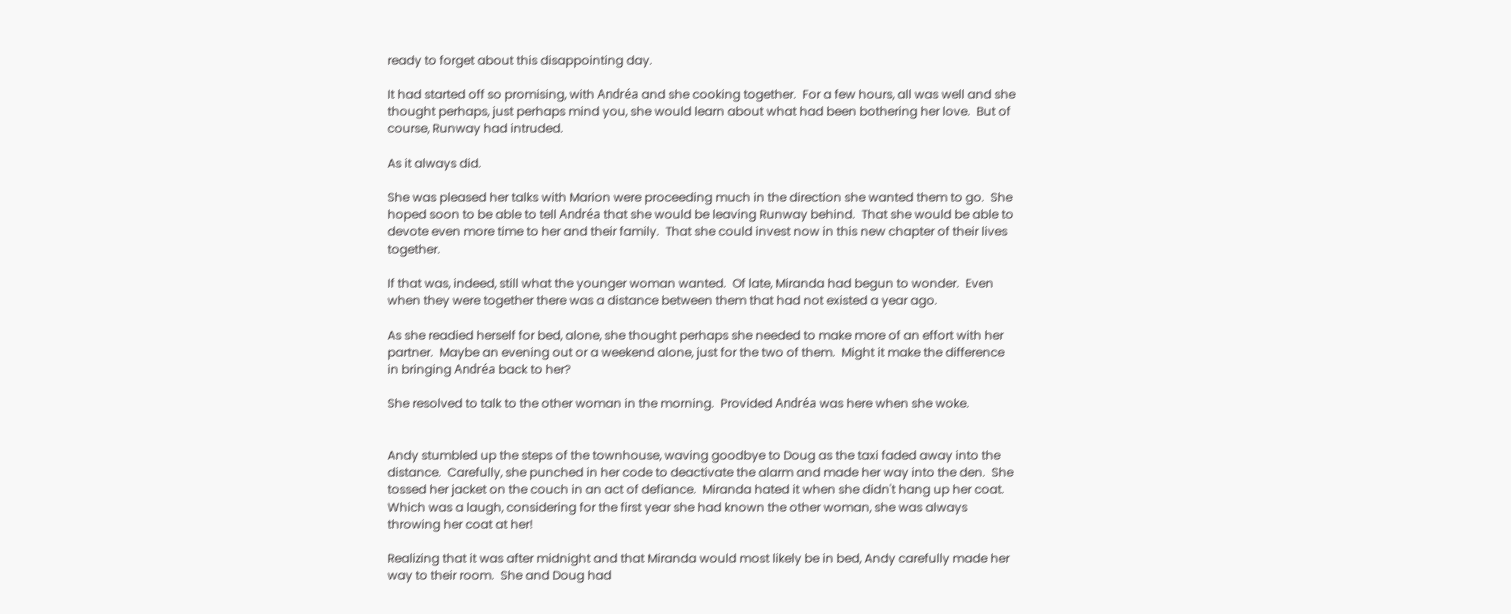ready to forget about this disappointing day.

It had started off so promising, with Andréa and she cooking together.  For a few hours, all was well and she thought perhaps, just perhaps mind you, she would learn about what had been bothering her love.  But of course, Runway had intruded.

As it always did.

She was pleased her talks with Marion were proceeding much in the direction she wanted them to go.  She hoped soon to be able to tell Andréa that she would be leaving Runway behind.  That she would be able to devote even more time to her and their family.  That she could invest now in this new chapter of their lives together.

If that was, indeed, still what the younger woman wanted.  Of late, Miranda had begun to wonder.  Even when they were together there was a distance between them that had not existed a year ago.

As she readied herself for bed, alone, she thought perhaps she needed to make more of an effort with her partner.  Maybe an evening out or a weekend alone, just for the two of them.  Might it make the difference in bringing Andréa back to her?

She resolved to talk to the other woman in the morning.  Provided Andréa was here when she woke.


Andy stumbled up the steps of the townhouse, waving goodbye to Doug as the taxi faded away into the distance.  Carefully, she punched in her code to deactivate the alarm and made her way into the den.  She tossed her jacket on the couch in an act of defiance.  Miranda hated it when she didn't hang up her coat.  Which was a laugh, considering for the first year she had known the other woman, she was always throwing her coat at her!

Realizing that it was after midnight and that Miranda would most likely be in bed, Andy carefully made her way to their room.  She and Doug had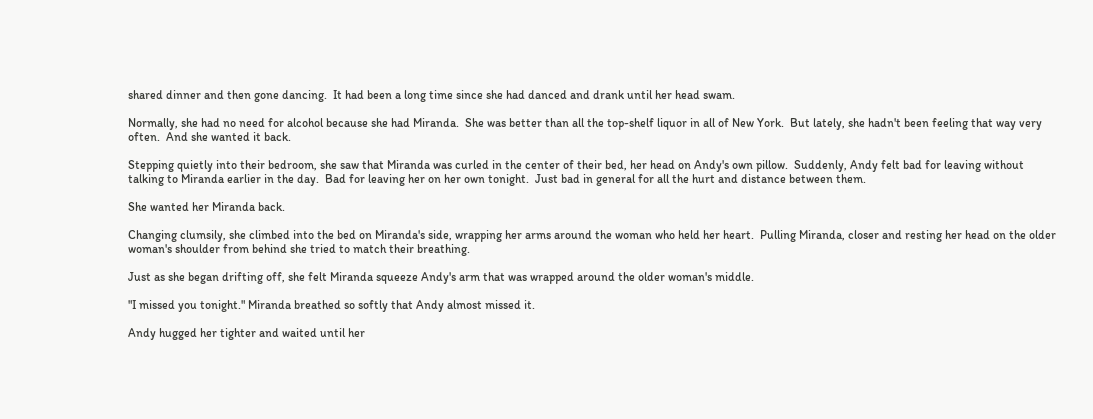shared dinner and then gone dancing.  It had been a long time since she had danced and drank until her head swam.

Normally, she had no need for alcohol because she had Miranda.  She was better than all the top-shelf liquor in all of New York.  But lately, she hadn't been feeling that way very often.  And she wanted it back.

Stepping quietly into their bedroom, she saw that Miranda was curled in the center of their bed, her head on Andy's own pillow.  Suddenly, Andy felt bad for leaving without talking to Miranda earlier in the day.  Bad for leaving her on her own tonight.  Just bad in general for all the hurt and distance between them.

She wanted her Miranda back.

Changing clumsily, she climbed into the bed on Miranda's side, wrapping her arms around the woman who held her heart.  Pulling Miranda, closer and resting her head on the older woman's shoulder from behind she tried to match their breathing.

Just as she began drifting off, she felt Miranda squeeze Andy's arm that was wrapped around the older woman's middle.

"I missed you tonight." Miranda breathed so softly that Andy almost missed it.

Andy hugged her tighter and waited until her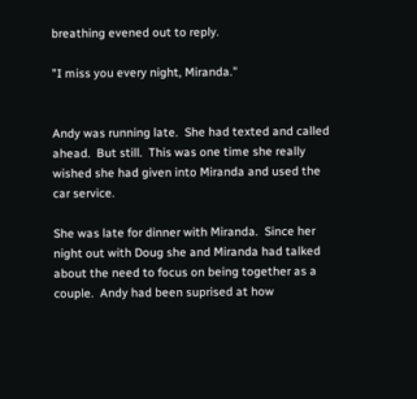breathing evened out to reply.

"I miss you every night, Miranda."


Andy was running late.  She had texted and called ahead.  But still.  This was one time she really wished she had given into Miranda and used the car service.

She was late for dinner with Miranda.  Since her night out with Doug she and Miranda had talked about the need to focus on being together as a couple.  Andy had been suprised at how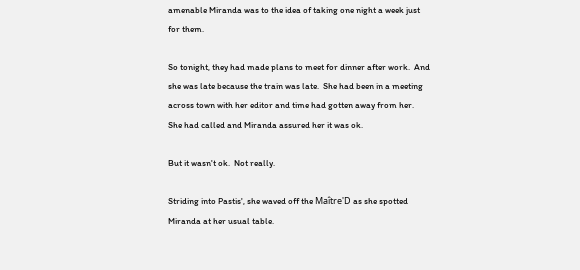amenable Miranda was to the idea of taking one night a week just for them.

So tonight, they had made plans to meet for dinner after work.  And she was late because the train was late.  She had been in a meeting across town with her editor and time had gotten away from her.  She had called and Miranda assured her it was ok.

But it wasn't ok.  Not really.

Striding into Pastis', she waved off the Maître'D as she spotted Miranda at her usual table.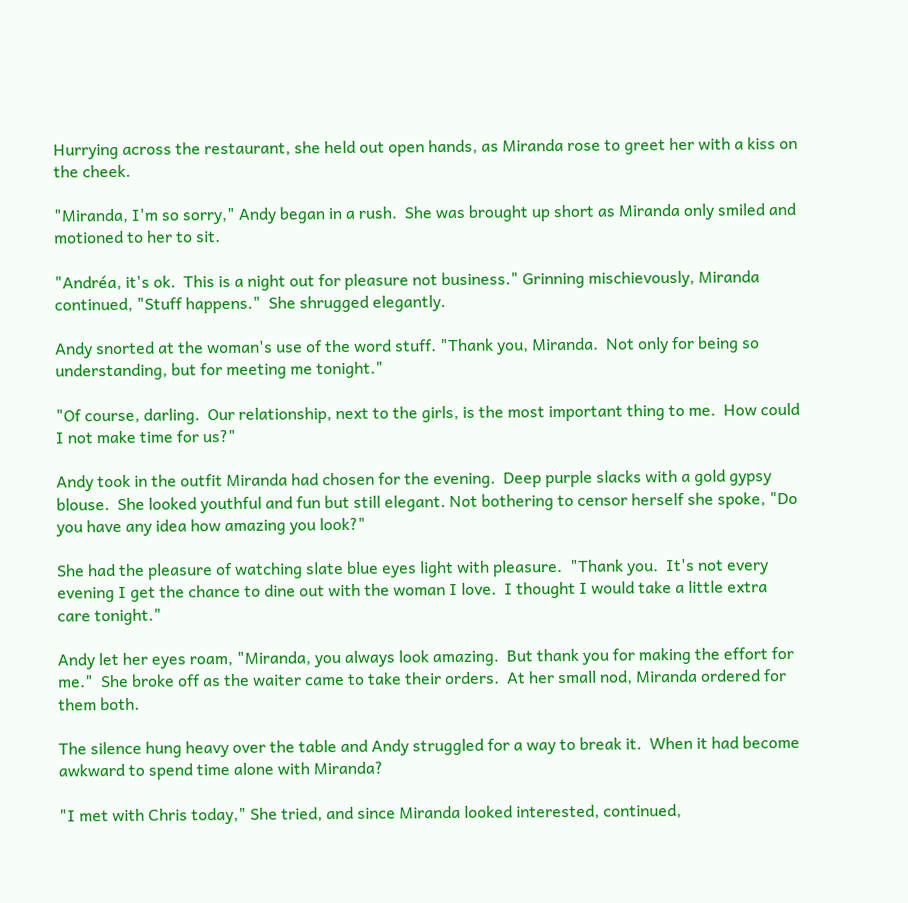Hurrying across the restaurant, she held out open hands, as Miranda rose to greet her with a kiss on the cheek.

"Miranda, I'm so sorry," Andy began in a rush.  She was brought up short as Miranda only smiled and motioned to her to sit.

"Andréa, it's ok.  This is a night out for pleasure not business." Grinning mischievously, Miranda continued, "Stuff happens."  She shrugged elegantly.

Andy snorted at the woman's use of the word stuff. "Thank you, Miranda.  Not only for being so understanding, but for meeting me tonight."

"Of course, darling.  Our relationship, next to the girls, is the most important thing to me.  How could I not make time for us?"

Andy took in the outfit Miranda had chosen for the evening.  Deep purple slacks with a gold gypsy blouse.  She looked youthful and fun but still elegant. Not bothering to censor herself she spoke, "Do you have any idea how amazing you look?"

She had the pleasure of watching slate blue eyes light with pleasure.  "Thank you.  It's not every evening I get the chance to dine out with the woman I love.  I thought I would take a little extra care tonight."

Andy let her eyes roam, "Miranda, you always look amazing.  But thank you for making the effort for me."  She broke off as the waiter came to take their orders.  At her small nod, Miranda ordered for them both.

The silence hung heavy over the table and Andy struggled for a way to break it.  When it had become awkward to spend time alone with Miranda?

"I met with Chris today," She tried, and since Miranda looked interested, continued,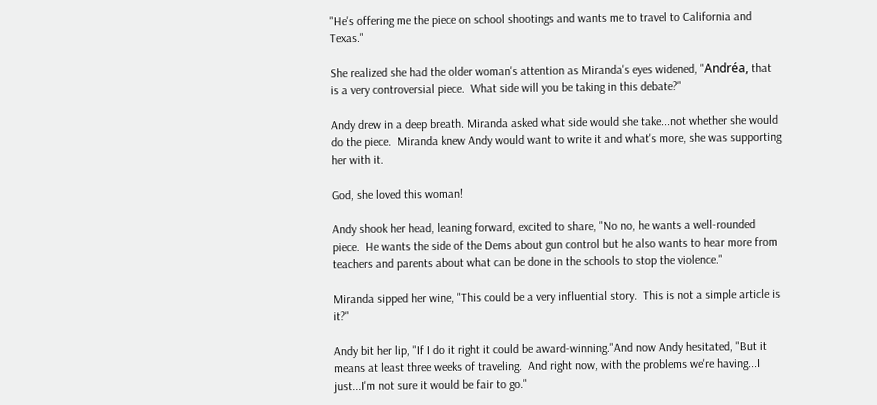"He's offering me the piece on school shootings and wants me to travel to California and Texas."

She realized she had the older woman's attention as Miranda's eyes widened, "Andréa, that is a very controversial piece.  What side will you be taking in this debate?"

Andy drew in a deep breath. Miranda asked what side would she take...not whether she would do the piece.  Miranda knew Andy would want to write it and what's more, she was supporting her with it.

God, she loved this woman!

Andy shook her head, leaning forward, excited to share, "No no, he wants a well-rounded piece.  He wants the side of the Dems about gun control but he also wants to hear more from teachers and parents about what can be done in the schools to stop the violence."

Miranda sipped her wine, "This could be a very influential story.  This is not a simple article is it?"

Andy bit her lip, "If I do it right it could be award-winning."And now Andy hesitated, "But it means at least three weeks of traveling.  And right now, with the problems we're having...I just...I'm not sure it would be fair to go."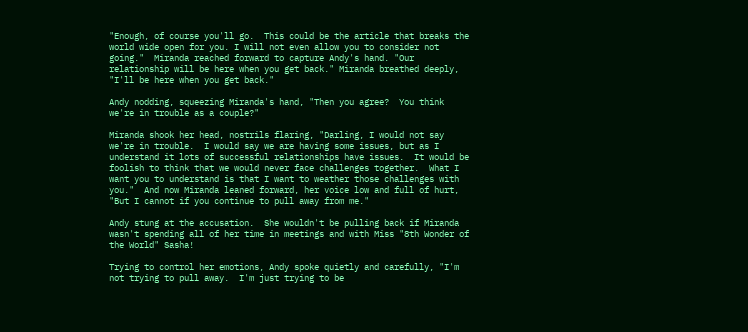"Enough, of course you'll go.  This could be the article that breaks the world wide open for you. I will not even allow you to consider not going."  Miranda reached forward to capture Andy's hand. "Our relationship will be here when you get back." Miranda breathed deeply, "I'll be here when you get back."

Andy nodding, squeezing Miranda's hand, "Then you agree?  You think we're in trouble as a couple?"

Miranda shook her head, nostrils flaring, "Darling, I would not say we're in trouble.  I would say we are having some issues, but as I understand it lots of successful relationships have issues.  It would be foolish to think that we would never face challenges together.  What I want you to understand is that I want to weather those challenges with you."  And now Miranda leaned forward, her voice low and full of hurt, "But I cannot if you continue to pull away from me."

Andy stung at the accusation.  She wouldn't be pulling back if Miranda wasn't spending all of her time in meetings and with Miss "8th Wonder of the World" Sasha!

Trying to control her emotions, Andy spoke quietly and carefully, "I'm not trying to pull away.  I'm just trying to be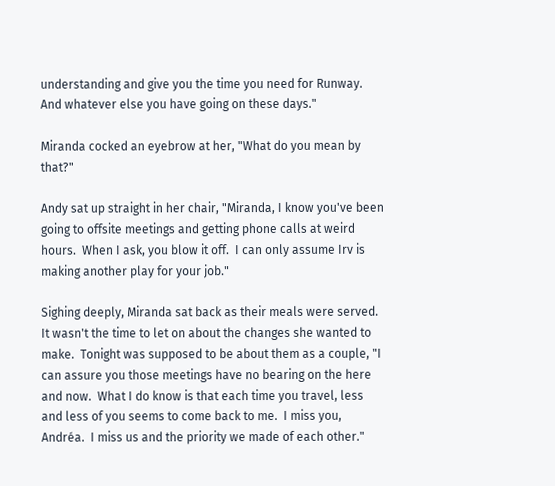understanding and give you the time you need for Runway.  And whatever else you have going on these days."

Miranda cocked an eyebrow at her, "What do you mean by that?"

Andy sat up straight in her chair, "Miranda, I know you've been going to offsite meetings and getting phone calls at weird hours.  When I ask, you blow it off.  I can only assume Irv is making another play for your job."

Sighing deeply, Miranda sat back as their meals were served.  It wasn't the time to let on about the changes she wanted to make.  Tonight was supposed to be about them as a couple, "I can assure you those meetings have no bearing on the here and now.  What I do know is that each time you travel, less and less of you seems to come back to me.  I miss you, Andréa.  I miss us and the priority we made of each other."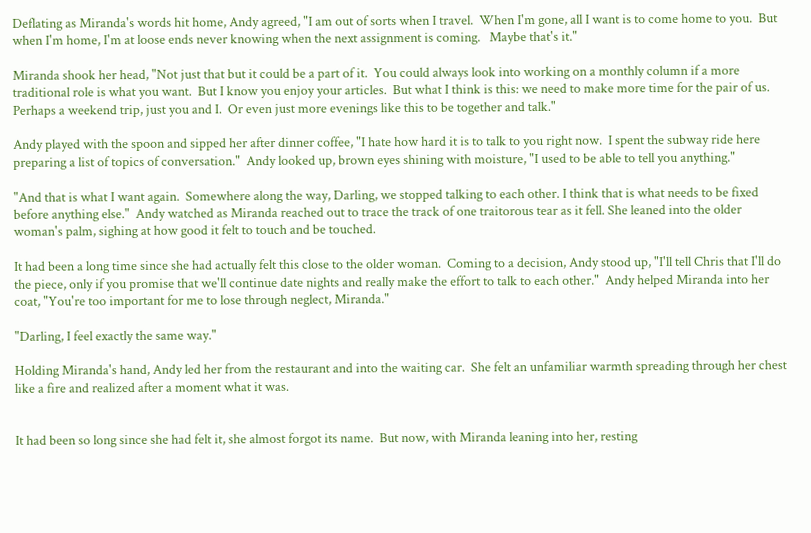Deflating as Miranda's words hit home, Andy agreed, "I am out of sorts when I travel.  When I'm gone, all I want is to come home to you.  But when I'm home, I'm at loose ends never knowing when the next assignment is coming.   Maybe that's it."

Miranda shook her head, "Not just that but it could be a part of it.  You could always look into working on a monthly column if a more traditional role is what you want.  But I know you enjoy your articles.  But what I think is this: we need to make more time for the pair of us.  Perhaps a weekend trip, just you and I.  Or even just more evenings like this to be together and talk."

Andy played with the spoon and sipped her after dinner coffee, "I hate how hard it is to talk to you right now.  I spent the subway ride here preparing a list of topics of conversation."  Andy looked up, brown eyes shining with moisture, "I used to be able to tell you anything."

"And that is what I want again.  Somewhere along the way, Darling, we stopped talking to each other. I think that is what needs to be fixed before anything else."  Andy watched as Miranda reached out to trace the track of one traitorous tear as it fell. She leaned into the older woman's palm, sighing at how good it felt to touch and be touched.

It had been a long time since she had actually felt this close to the older woman.  Coming to a decision, Andy stood up, "I'll tell Chris that I'll do the piece, only if you promise that we'll continue date nights and really make the effort to talk to each other."  Andy helped Miranda into her coat, "You're too important for me to lose through neglect, Miranda."

"Darling, I feel exactly the same way."

Holding Miranda's hand, Andy led her from the restaurant and into the waiting car.  She felt an unfamiliar warmth spreading through her chest like a fire and realized after a moment what it was.


It had been so long since she had felt it, she almost forgot its name.  But now, with Miranda leaning into her, resting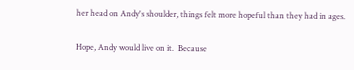her head on Andy's shoulder, things felt more hopeful than they had in ages.

Hope, Andy would live on it.  Because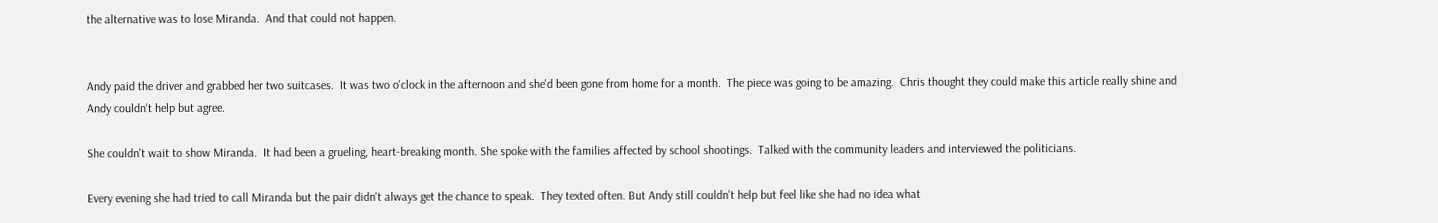the alternative was to lose Miranda.  And that could not happen.


Andy paid the driver and grabbed her two suitcases.  It was two o'clock in the afternoon and she'd been gone from home for a month.  The piece was going to be amazing.  Chris thought they could make this article really shine and Andy couldn't help but agree.

She couldn't wait to show Miranda.  It had been a grueling, heart-breaking month. She spoke with the families affected by school shootings.  Talked with the community leaders and interviewed the politicians.

Every evening she had tried to call Miranda but the pair didn't always get the chance to speak.  They texted often. But Andy still couldn't help but feel like she had no idea what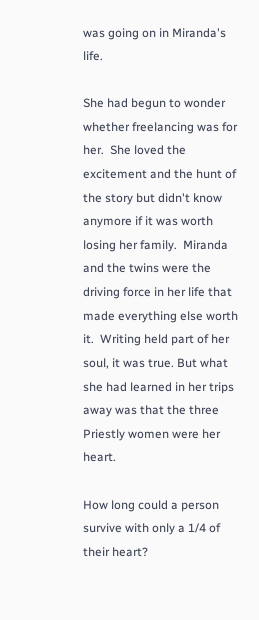was going on in Miranda's life.

She had begun to wonder whether freelancing was for her.  She loved the excitement and the hunt of the story but didn't know anymore if it was worth losing her family.  Miranda and the twins were the driving force in her life that made everything else worth it.  Writing held part of her soul, it was true. But what she had learned in her trips away was that the three Priestly women were her heart.

How long could a person survive with only a 1/4 of their heart?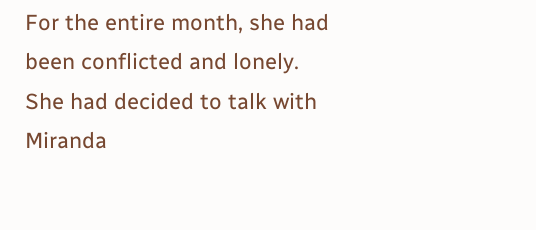For the entire month, she had been conflicted and lonely.  She had decided to talk with Miranda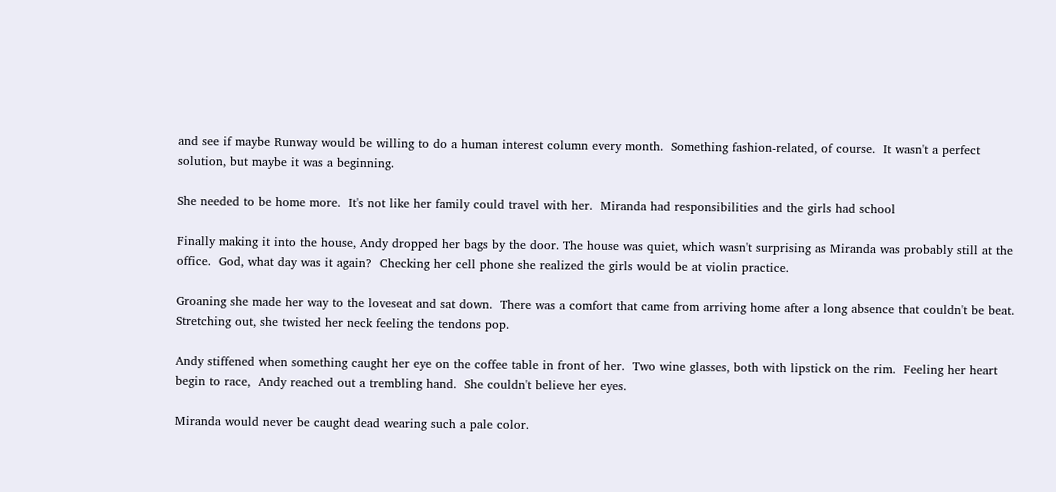and see if maybe Runway would be willing to do a human interest column every month.  Something fashion-related, of course.  It wasn't a perfect solution, but maybe it was a beginning.

She needed to be home more.  It's not like her family could travel with her.  Miranda had responsibilities and the girls had school

Finally making it into the house, Andy dropped her bags by the door. The house was quiet, which wasn't surprising as Miranda was probably still at the office.  God, what day was it again?  Checking her cell phone she realized the girls would be at violin practice.

Groaning she made her way to the loveseat and sat down.  There was a comfort that came from arriving home after a long absence that couldn't be beat.  Stretching out, she twisted her neck feeling the tendons pop.

Andy stiffened when something caught her eye on the coffee table in front of her.  Two wine glasses, both with lipstick on the rim.  Feeling her heart begin to race,  Andy reached out a trembling hand.  She couldn't believe her eyes.

Miranda would never be caught dead wearing such a pale color.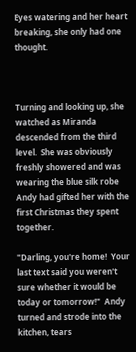Eyes watering and her heart breaking, she only had one thought.



Turning and looking up, she watched as Miranda descended from the third level.  She was obviously freshly showered and was wearing the blue silk robe Andy had gifted her with the first Christmas they spent together.

"Darling, you're home!  Your last text said you weren't sure whether it would be today or tomorrow!"  Andy turned and strode into the kitchen, tears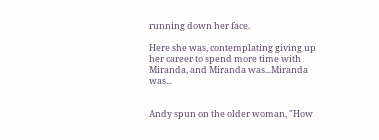running down her face.

Here she was, contemplating giving up her career to spend more time with Miranda, and Miranda was...Miranda was...


Andy spun on the older woman, "How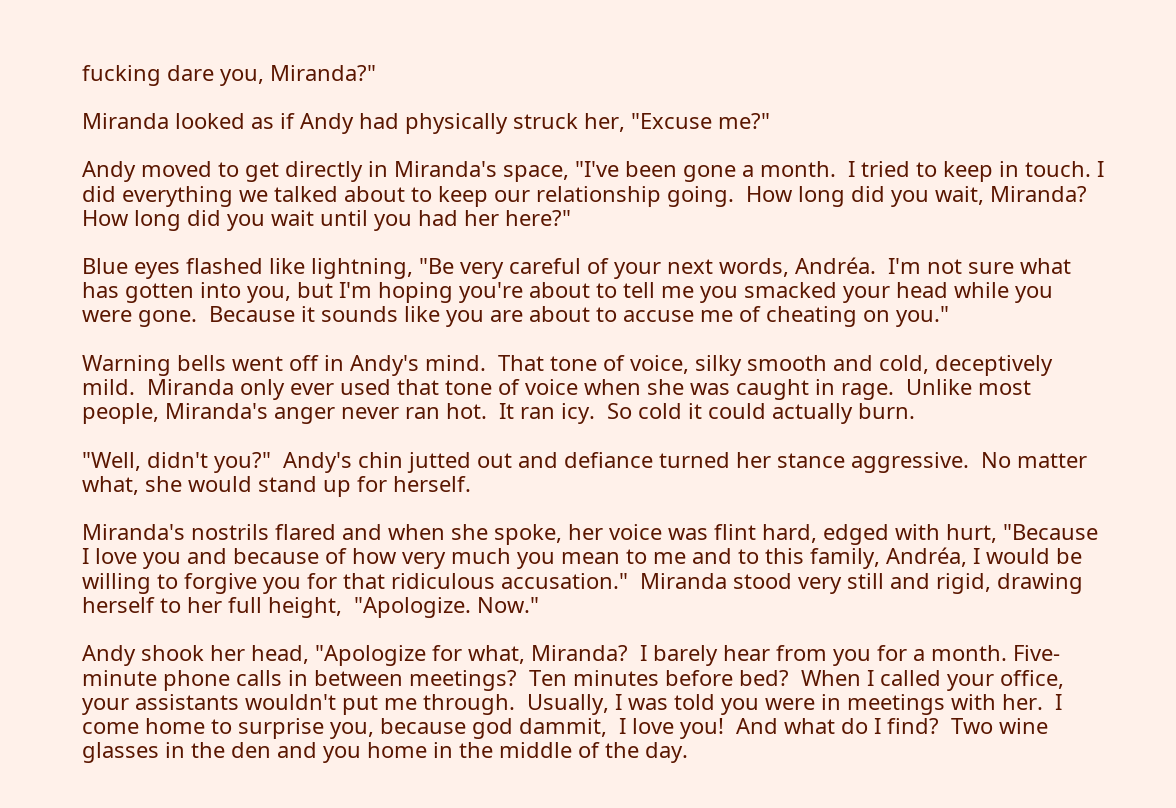fucking dare you, Miranda?"

Miranda looked as if Andy had physically struck her, "Excuse me?"

Andy moved to get directly in Miranda's space, "I've been gone a month.  I tried to keep in touch. I did everything we talked about to keep our relationship going.  How long did you wait, Miranda?  How long did you wait until you had her here?"

Blue eyes flashed like lightning, "Be very careful of your next words, Andréa.  I'm not sure what has gotten into you, but I'm hoping you're about to tell me you smacked your head while you were gone.  Because it sounds like you are about to accuse me of cheating on you."

Warning bells went off in Andy's mind.  That tone of voice, silky smooth and cold, deceptively mild.  Miranda only ever used that tone of voice when she was caught in rage.  Unlike most people, Miranda's anger never ran hot.  It ran icy.  So cold it could actually burn.

"Well, didn't you?"  Andy's chin jutted out and defiance turned her stance aggressive.  No matter what, she would stand up for herself.

Miranda's nostrils flared and when she spoke, her voice was flint hard, edged with hurt, "Because I love you and because of how very much you mean to me and to this family, Andréa, I would be willing to forgive you for that ridiculous accusation."  Miranda stood very still and rigid, drawing herself to her full height,  "Apologize. Now."

Andy shook her head, "Apologize for what, Miranda?  I barely hear from you for a month. Five-minute phone calls in between meetings?  Ten minutes before bed?  When I called your office, your assistants wouldn't put me through.  Usually, I was told you were in meetings with her.  I come home to surprise you, because god dammit,  I love you!  And what do I find?  Two wine glasses in the den and you home in the middle of the day.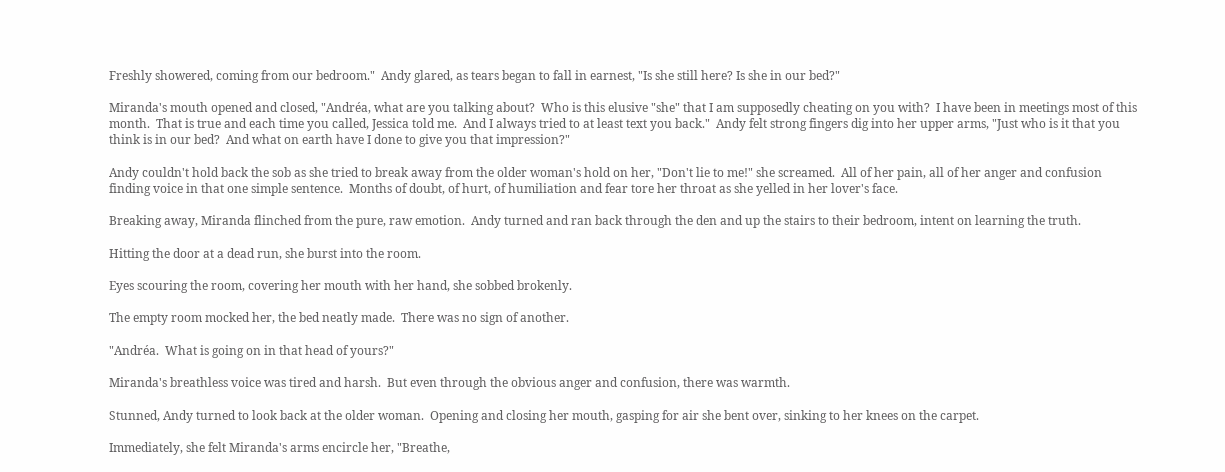Freshly showered, coming from our bedroom."  Andy glared, as tears began to fall in earnest, "Is she still here? Is she in our bed?"

Miranda's mouth opened and closed, "Andréa, what are you talking about?  Who is this elusive "she" that I am supposedly cheating on you with?  I have been in meetings most of this month.  That is true and each time you called, Jessica told me.  And I always tried to at least text you back."  Andy felt strong fingers dig into her upper arms, "Just who is it that you think is in our bed?  And what on earth have I done to give you that impression?"

Andy couldn't hold back the sob as she tried to break away from the older woman's hold on her, "Don't lie to me!" she screamed.  All of her pain, all of her anger and confusion finding voice in that one simple sentence.  Months of doubt, of hurt, of humiliation and fear tore her throat as she yelled in her lover's face.

Breaking away, Miranda flinched from the pure, raw emotion.  Andy turned and ran back through the den and up the stairs to their bedroom, intent on learning the truth.

Hitting the door at a dead run, she burst into the room.

Eyes scouring the room, covering her mouth with her hand, she sobbed brokenly.

The empty room mocked her, the bed neatly made.  There was no sign of another.

"Andréa.  What is going on in that head of yours?"

Miranda's breathless voice was tired and harsh.  But even through the obvious anger and confusion, there was warmth.

Stunned, Andy turned to look back at the older woman.  Opening and closing her mouth, gasping for air she bent over, sinking to her knees on the carpet.

Immediately, she felt Miranda's arms encircle her, "Breathe,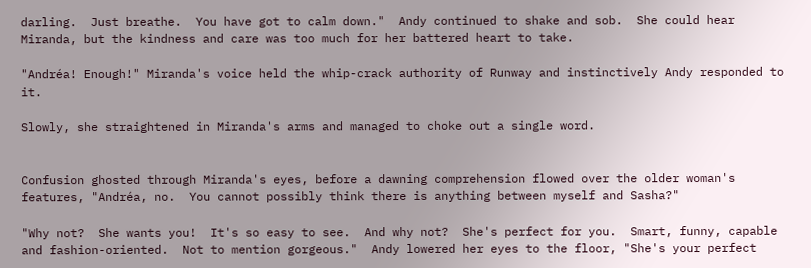darling.  Just breathe.  You have got to calm down."  Andy continued to shake and sob.  She could hear Miranda, but the kindness and care was too much for her battered heart to take.

"Andréa! Enough!" Miranda's voice held the whip-crack authority of Runway and instinctively Andy responded to it.

Slowly, she straightened in Miranda's arms and managed to choke out a single word.


Confusion ghosted through Miranda's eyes, before a dawning comprehension flowed over the older woman's features, "Andréa, no.  You cannot possibly think there is anything between myself and Sasha?"

"Why not?  She wants you!  It's so easy to see.  And why not?  She's perfect for you.  Smart, funny, capable and fashion-oriented.  Not to mention gorgeous."  Andy lowered her eyes to the floor, "She's your perfect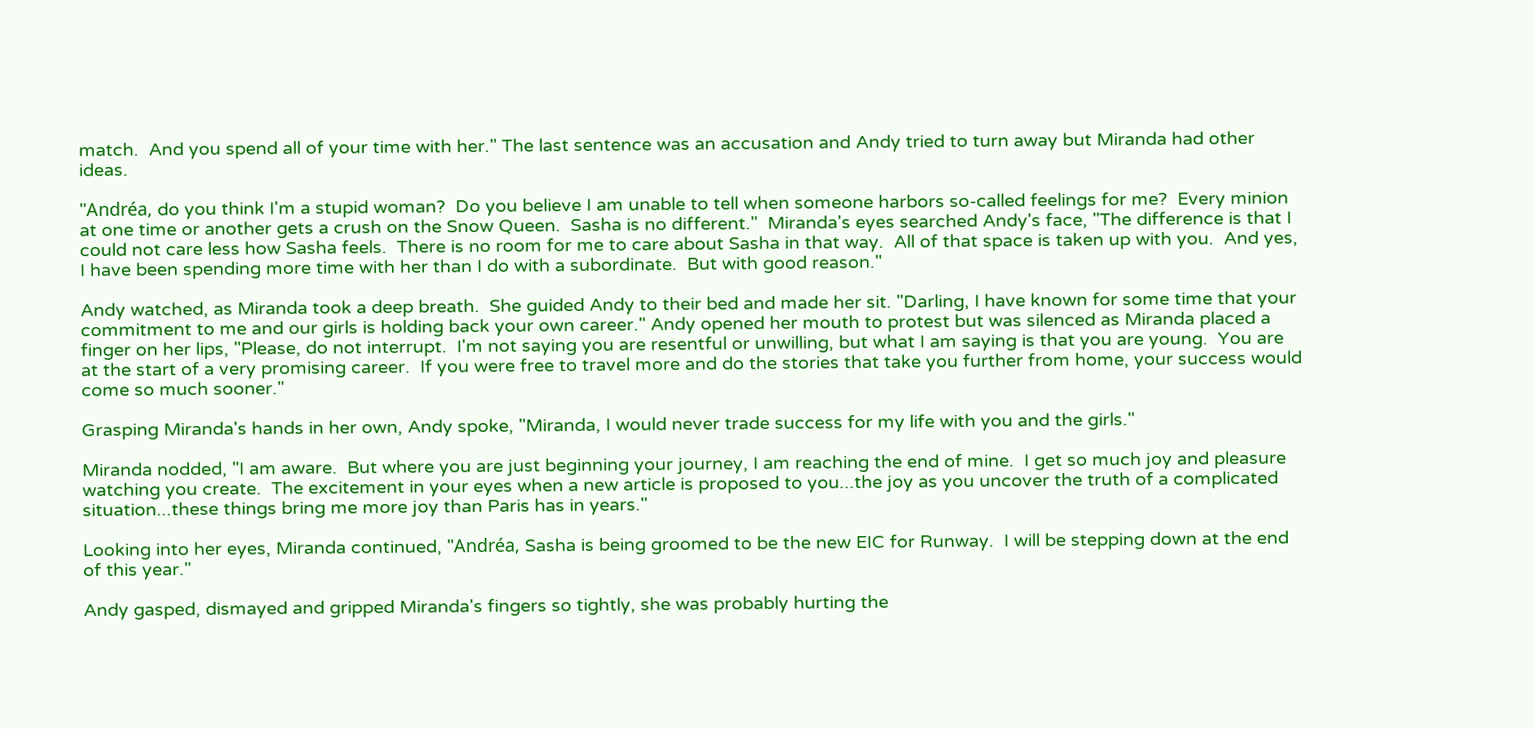match.  And you spend all of your time with her." The last sentence was an accusation and Andy tried to turn away but Miranda had other ideas.

"Andréa, do you think I'm a stupid woman?  Do you believe I am unable to tell when someone harbors so-called feelings for me?  Every minion at one time or another gets a crush on the Snow Queen.  Sasha is no different."  Miranda's eyes searched Andy's face, "The difference is that I could not care less how Sasha feels.  There is no room for me to care about Sasha in that way.  All of that space is taken up with you.  And yes, I have been spending more time with her than I do with a subordinate.  But with good reason."

Andy watched, as Miranda took a deep breath.  She guided Andy to their bed and made her sit. "Darling, I have known for some time that your commitment to me and our girls is holding back your own career." Andy opened her mouth to protest but was silenced as Miranda placed a finger on her lips, "Please, do not interrupt.  I'm not saying you are resentful or unwilling, but what I am saying is that you are young.  You are at the start of a very promising career.  If you were free to travel more and do the stories that take you further from home, your success would come so much sooner."

Grasping Miranda's hands in her own, Andy spoke, "Miranda, I would never trade success for my life with you and the girls."

Miranda nodded, "I am aware.  But where you are just beginning your journey, I am reaching the end of mine.  I get so much joy and pleasure watching you create.  The excitement in your eyes when a new article is proposed to you...the joy as you uncover the truth of a complicated situation...these things bring me more joy than Paris has in years."

Looking into her eyes, Miranda continued, "Andréa, Sasha is being groomed to be the new EIC for Runway.  I will be stepping down at the end of this year."

Andy gasped, dismayed and gripped Miranda's fingers so tightly, she was probably hurting the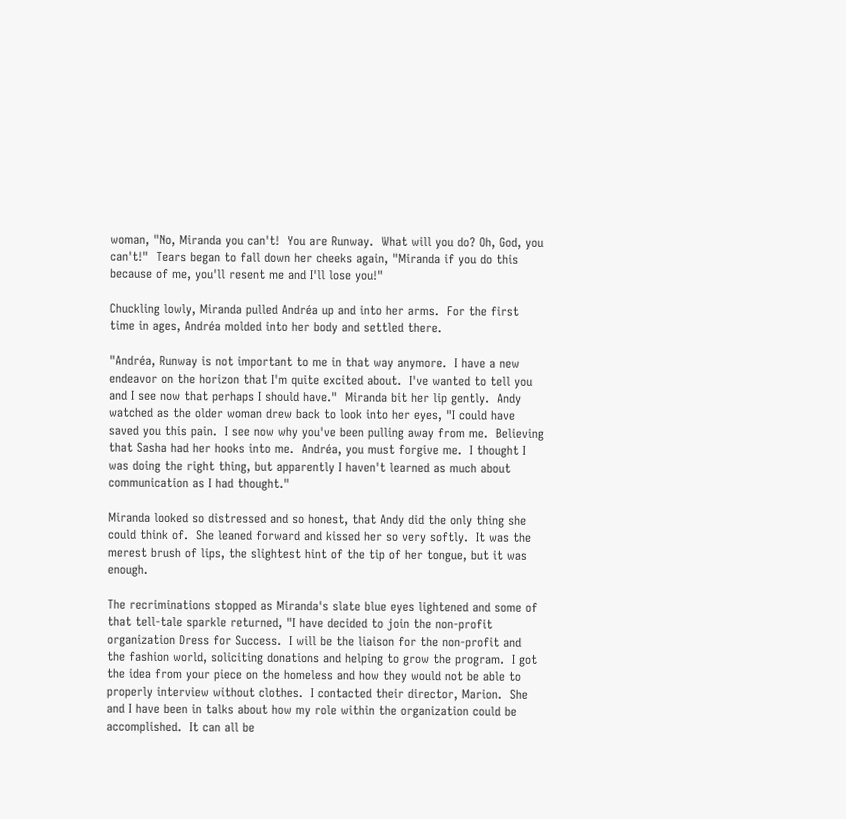woman, "No, Miranda you can't!  You are Runway.  What will you do? Oh, God, you can't!"  Tears began to fall down her cheeks again, "Miranda if you do this because of me, you'll resent me and I'll lose you!"

Chuckling lowly, Miranda pulled Andréa up and into her arms.  For the first time in ages, Andréa molded into her body and settled there.

"Andréa, Runway is not important to me in that way anymore.  I have a new endeavor on the horizon that I'm quite excited about.  I've wanted to tell you and I see now that perhaps I should have."  Miranda bit her lip gently.  Andy watched as the older woman drew back to look into her eyes, "I could have saved you this pain.  I see now why you've been pulling away from me.  Believing that Sasha had her hooks into me.  Andréa, you must forgive me.  I thought I was doing the right thing, but apparently I haven't learned as much about communication as I had thought."

Miranda looked so distressed and so honest, that Andy did the only thing she could think of.  She leaned forward and kissed her so very softly.  It was the merest brush of lips, the slightest hint of the tip of her tongue, but it was enough.

The recriminations stopped as Miranda's slate blue eyes lightened and some of that tell-tale sparkle returned, "I have decided to join the non-profit organization Dress for Success.  I will be the liaison for the non-profit and the fashion world, soliciting donations and helping to grow the program.  I got the idea from your piece on the homeless and how they would not be able to properly interview without clothes.  I contacted their director, Marion.  She and I have been in talks about how my role within the organization could be accomplished.  It can all be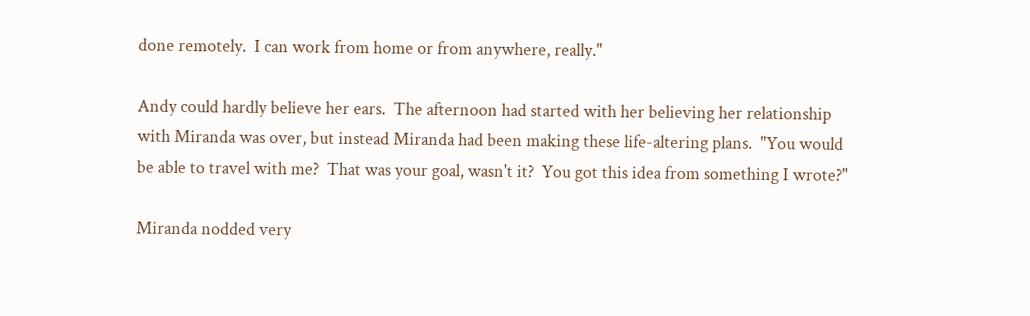done remotely.  I can work from home or from anywhere, really."

Andy could hardly believe her ears.  The afternoon had started with her believing her relationship with Miranda was over, but instead Miranda had been making these life-altering plans.  "You would be able to travel with me?  That was your goal, wasn't it?  You got this idea from something I wrote?"

Miranda nodded very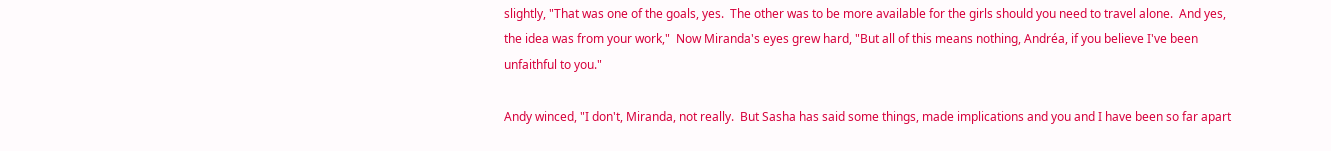slightly, "That was one of the goals, yes.  The other was to be more available for the girls should you need to travel alone.  And yes, the idea was from your work,"  Now Miranda's eyes grew hard, "But all of this means nothing, Andréa, if you believe I've been unfaithful to you."

Andy winced, "I don't, Miranda, not really.  But Sasha has said some things, made implications and you and I have been so far apart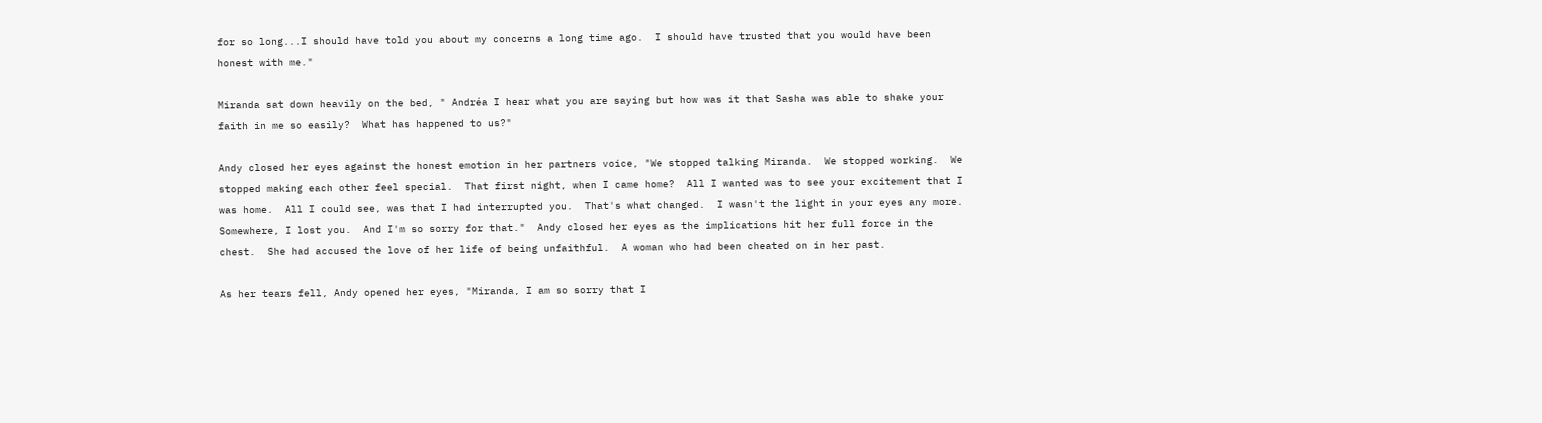for so long...I should have told you about my concerns a long time ago.  I should have trusted that you would have been honest with me."

Miranda sat down heavily on the bed, " Andréa I hear what you are saying but how was it that Sasha was able to shake your faith in me so easily?  What has happened to us?"

Andy closed her eyes against the honest emotion in her partners voice, "We stopped talking Miranda.  We stopped working.  We stopped making each other feel special.  That first night, when I came home?  All I wanted was to see your excitement that I was home.  All I could see, was that I had interrupted you.  That's what changed.  I wasn't the light in your eyes any more.  Somewhere, I lost you.  And I'm so sorry for that."  Andy closed her eyes as the implications hit her full force in the chest.  She had accused the love of her life of being unfaithful.  A woman who had been cheated on in her past.

As her tears fell, Andy opened her eyes, "Miranda, I am so sorry that I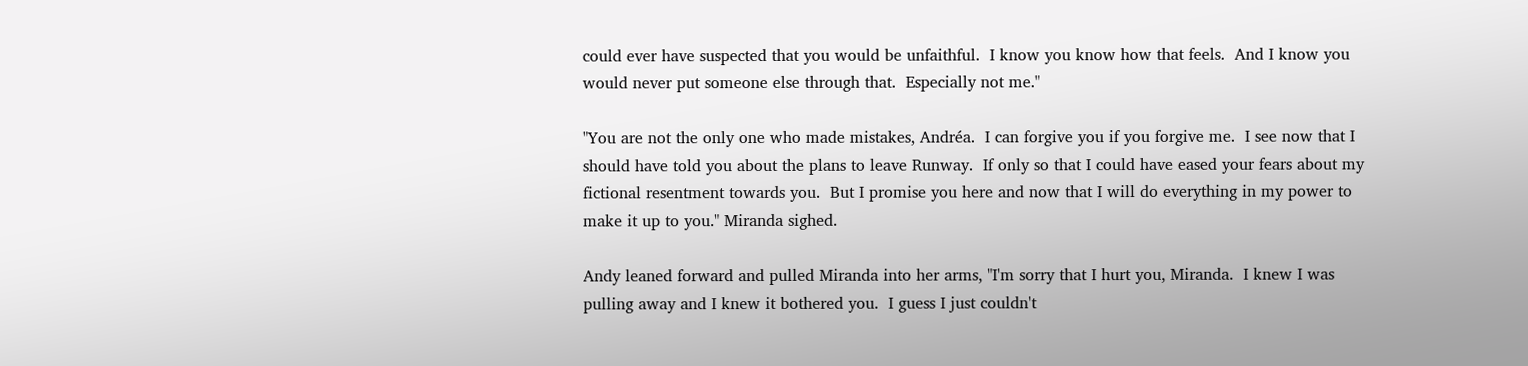could ever have suspected that you would be unfaithful.  I know you know how that feels.  And I know you would never put someone else through that.  Especially not me."

"You are not the only one who made mistakes, Andréa.  I can forgive you if you forgive me.  I see now that I should have told you about the plans to leave Runway.  If only so that I could have eased your fears about my fictional resentment towards you.  But I promise you here and now that I will do everything in my power to make it up to you." Miranda sighed.

Andy leaned forward and pulled Miranda into her arms, "I'm sorry that I hurt you, Miranda.  I knew I was pulling away and I knew it bothered you.  I guess I just couldn't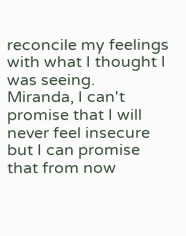reconcile my feelings with what I thought I was seeing.  Miranda, I can't promise that I will never feel insecure but I can promise that from now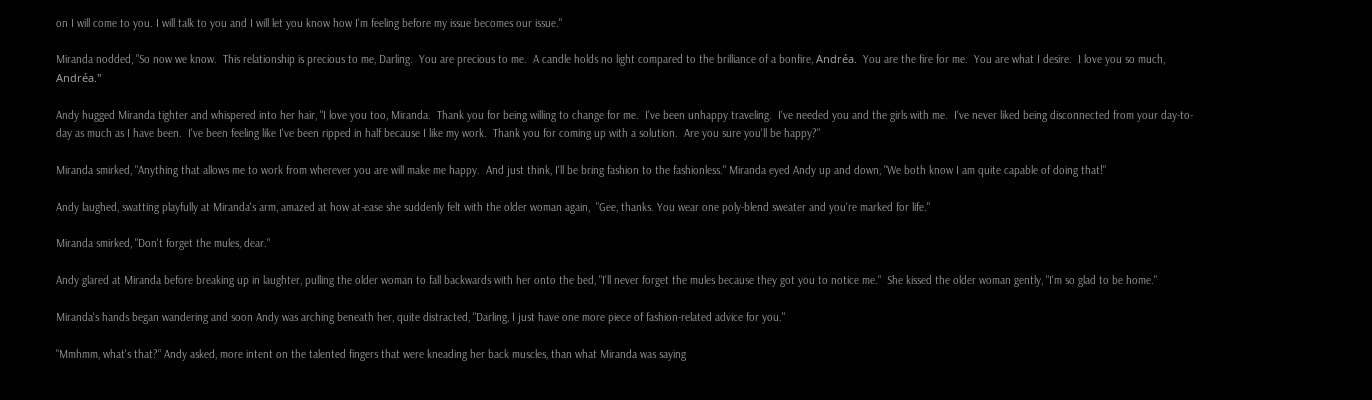on I will come to you. I will talk to you and I will let you know how I'm feeling before my issue becomes our issue."

Miranda nodded, "So now we know.  This relationship is precious to me, Darling.  You are precious to me.  A candle holds no light compared to the brilliance of a bonfire, Andréa.  You are the fire for me.  You are what I desire.  I love you so much, Andréa."

Andy hugged Miranda tighter and whispered into her hair, "I love you too, Miranda.  Thank you for being willing to change for me.  I've been unhappy traveling.  I've needed you and the girls with me.  I've never liked being disconnected from your day-to-day as much as I have been.  I've been feeling like I've been ripped in half because I like my work.  Thank you for coming up with a solution.  Are you sure you'll be happy?"

Miranda smirked, "Anything that allows me to work from wherever you are will make me happy.  And just think, I'll be bring fashion to the fashionless." Miranda eyed Andy up and down, "We both know I am quite capable of doing that!"

Andy laughed, swatting playfully at Miranda's arm, amazed at how at-ease she suddenly felt with the older woman again,  "Gee, thanks. You wear one poly-blend sweater and you're marked for life."

Miranda smirked, "Don't forget the mules, dear."

Andy glared at Miranda before breaking up in laughter, pulling the older woman to fall backwards with her onto the bed, "I'll never forget the mules because they got you to notice me."  She kissed the older woman gently, "I'm so glad to be home."

Miranda's hands began wandering and soon Andy was arching beneath her, quite distracted, "Darling, I just have one more piece of fashion-related advice for you."

"Mmhmm, what's that?" Andy asked, more intent on the talented fingers that were kneading her back muscles, than what Miranda was saying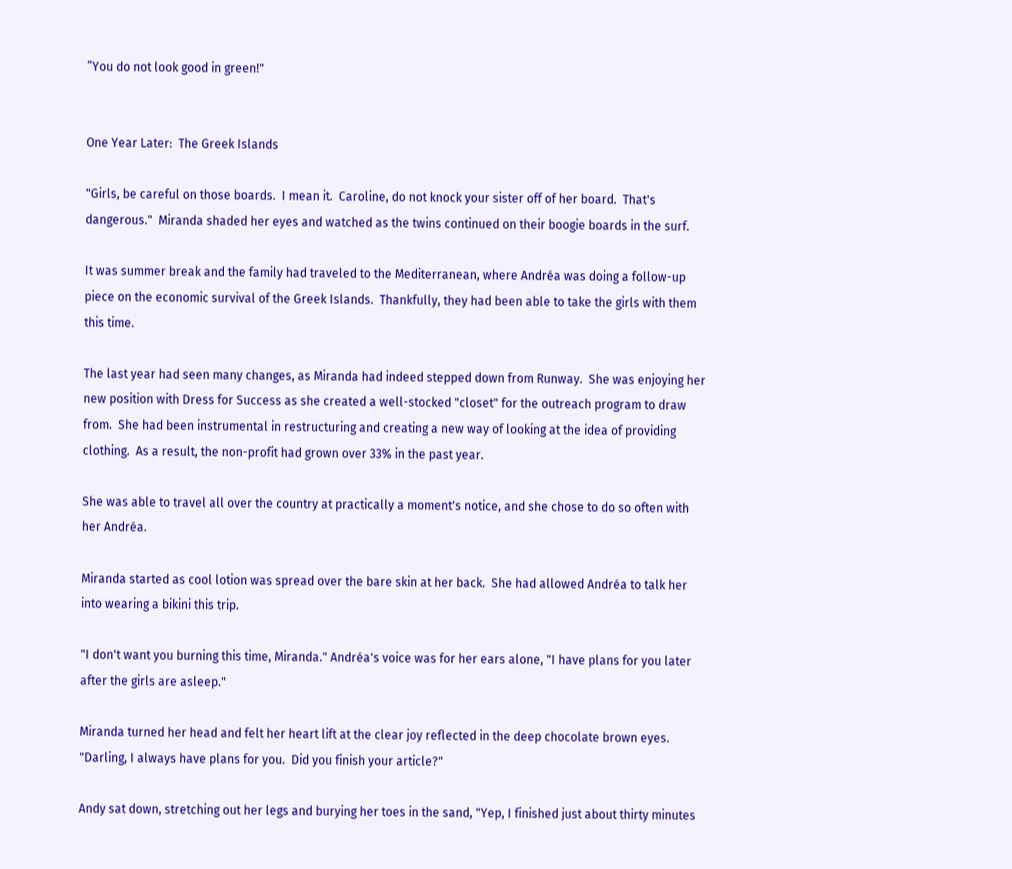”You do not look good in green!"


One Year Later:  The Greek Islands

"Girls, be careful on those boards.  I mean it.  Caroline, do not knock your sister off of her board.  That's dangerous."  Miranda shaded her eyes and watched as the twins continued on their boogie boards in the surf.

It was summer break and the family had traveled to the Mediterranean, where Andréa was doing a follow-up piece on the economic survival of the Greek Islands.  Thankfully, they had been able to take the girls with them this time.

The last year had seen many changes, as Miranda had indeed stepped down from Runway.  She was enjoying her new position with Dress for Success as she created a well-stocked "closet" for the outreach program to draw from.  She had been instrumental in restructuring and creating a new way of looking at the idea of providing clothing.  As a result, the non-profit had grown over 33% in the past year.

She was able to travel all over the country at practically a moment's notice, and she chose to do so often with her Andréa.

Miranda started as cool lotion was spread over the bare skin at her back.  She had allowed Andréa to talk her into wearing a bikini this trip.

"I don't want you burning this time, Miranda." Andréa's voice was for her ears alone, "I have plans for you later after the girls are asleep."

Miranda turned her head and felt her heart lift at the clear joy reflected in the deep chocolate brown eyes.  "Darling, I always have plans for you.  Did you finish your article?"

Andy sat down, stretching out her legs and burying her toes in the sand, "Yep, I finished just about thirty minutes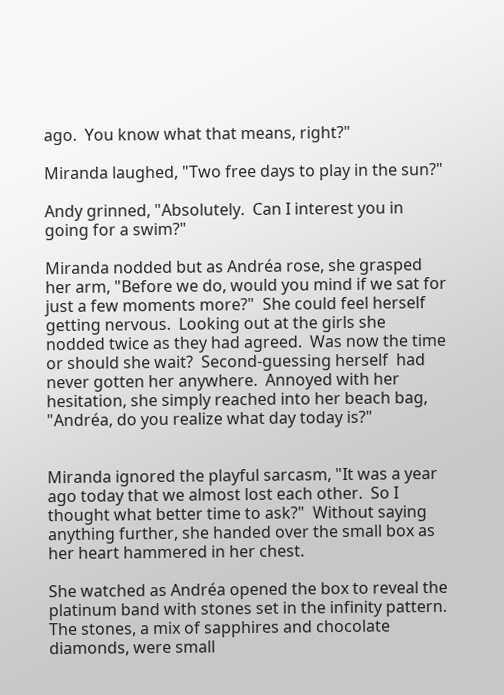ago.  You know what that means, right?"

Miranda laughed, "Two free days to play in the sun?"

Andy grinned, "Absolutely.  Can I interest you in going for a swim?"

Miranda nodded but as Andréa rose, she grasped her arm, "Before we do, would you mind if we sat for just a few moments more?"  She could feel herself getting nervous.  Looking out at the girls she nodded twice as they had agreed.  Was now the time or should she wait?  Second-guessing herself  had never gotten her anywhere.  Annoyed with her hesitation, she simply reached into her beach bag, "Andréa, do you realize what day today is?"


Miranda ignored the playful sarcasm, "It was a year ago today that we almost lost each other.  So I thought what better time to ask?"  Without saying anything further, she handed over the small box as her heart hammered in her chest.

She watched as Andréa opened the box to reveal the platinum band with stones set in the infinity pattern.  The stones, a mix of sapphires and chocolate diamonds, were small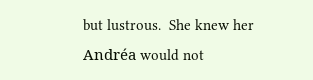but lustrous.  She knew her Andréa would not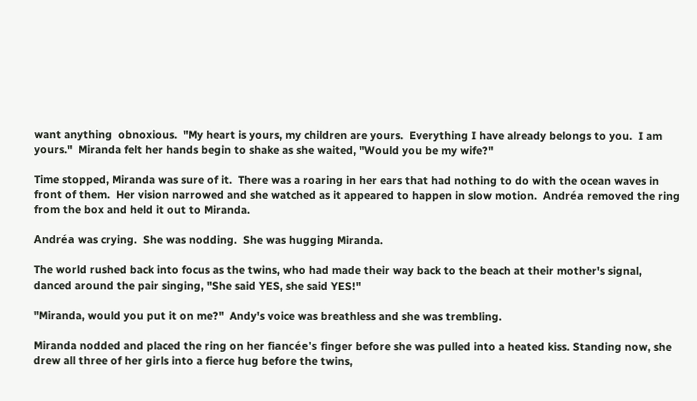want anything  obnoxious.  "My heart is yours, my children are yours.  Everything I have already belongs to you.  I am yours."  Miranda felt her hands begin to shake as she waited, "Would you be my wife?"

Time stopped, Miranda was sure of it.  There was a roaring in her ears that had nothing to do with the ocean waves in front of them.  Her vision narrowed and she watched as it appeared to happen in slow motion.  Andréa removed the ring from the box and held it out to Miranda.

Andréa was crying.  She was nodding.  She was hugging Miranda.

The world rushed back into focus as the twins, who had made their way back to the beach at their mother's signal, danced around the pair singing, "She said YES, she said YES!"

"Miranda, would you put it on me?"  Andy's voice was breathless and she was trembling.

Miranda nodded and placed the ring on her fiancée's finger before she was pulled into a heated kiss. Standing now, she drew all three of her girls into a fierce hug before the twins,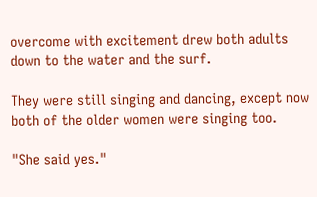overcome with excitement drew both adults down to the water and the surf.

They were still singing and dancing, except now both of the older women were singing too.

"She said yes."